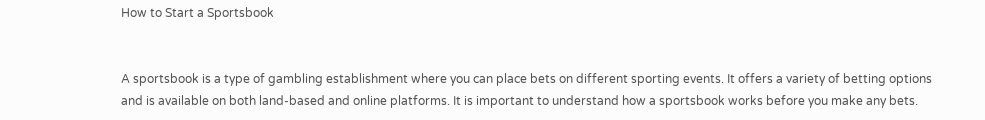How to Start a Sportsbook


A sportsbook is a type of gambling establishment where you can place bets on different sporting events. It offers a variety of betting options and is available on both land-based and online platforms. It is important to understand how a sportsbook works before you make any bets.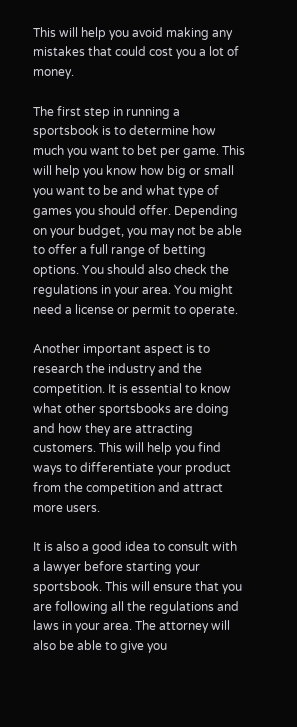This will help you avoid making any mistakes that could cost you a lot of money.

The first step in running a sportsbook is to determine how much you want to bet per game. This will help you know how big or small you want to be and what type of games you should offer. Depending on your budget, you may not be able to offer a full range of betting options. You should also check the regulations in your area. You might need a license or permit to operate.

Another important aspect is to research the industry and the competition. It is essential to know what other sportsbooks are doing and how they are attracting customers. This will help you find ways to differentiate your product from the competition and attract more users.

It is also a good idea to consult with a lawyer before starting your sportsbook. This will ensure that you are following all the regulations and laws in your area. The attorney will also be able to give you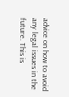advice on how to avoid any legal issues in the future. This is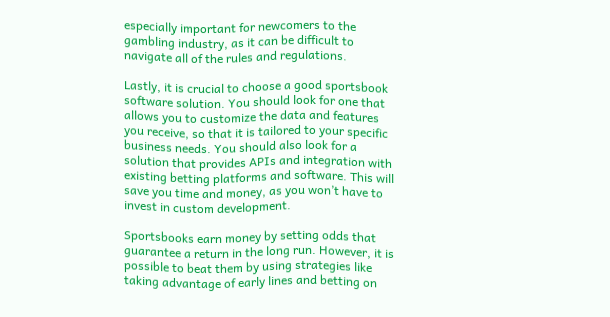especially important for newcomers to the gambling industry, as it can be difficult to navigate all of the rules and regulations.

Lastly, it is crucial to choose a good sportsbook software solution. You should look for one that allows you to customize the data and features you receive, so that it is tailored to your specific business needs. You should also look for a solution that provides APIs and integration with existing betting platforms and software. This will save you time and money, as you won’t have to invest in custom development.

Sportsbooks earn money by setting odds that guarantee a return in the long run. However, it is possible to beat them by using strategies like taking advantage of early lines and betting on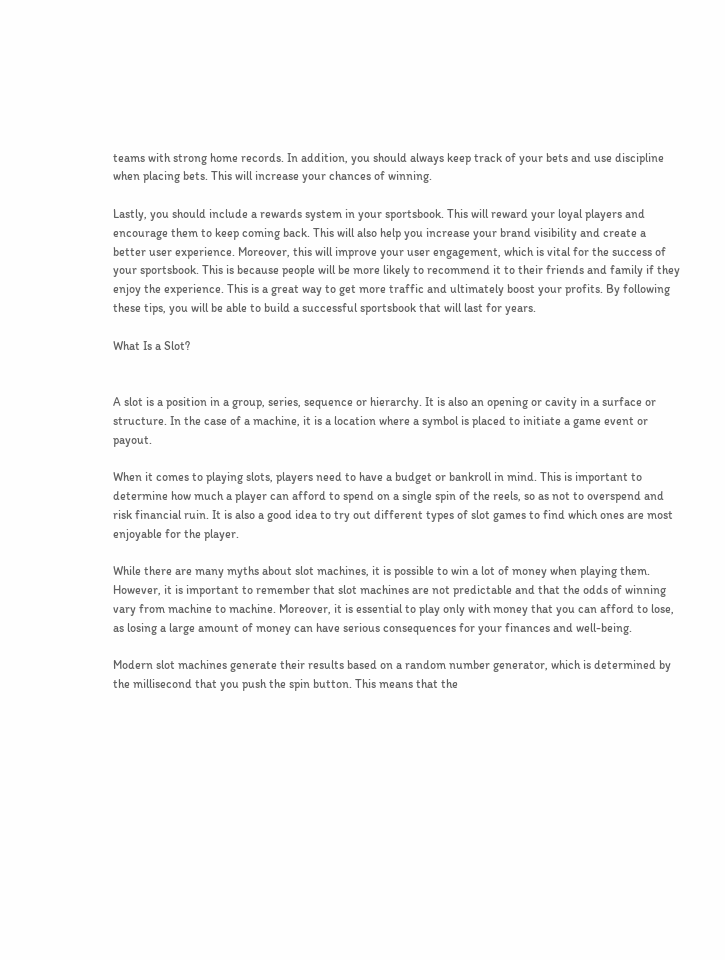teams with strong home records. In addition, you should always keep track of your bets and use discipline when placing bets. This will increase your chances of winning.

Lastly, you should include a rewards system in your sportsbook. This will reward your loyal players and encourage them to keep coming back. This will also help you increase your brand visibility and create a better user experience. Moreover, this will improve your user engagement, which is vital for the success of your sportsbook. This is because people will be more likely to recommend it to their friends and family if they enjoy the experience. This is a great way to get more traffic and ultimately boost your profits. By following these tips, you will be able to build a successful sportsbook that will last for years.

What Is a Slot?


A slot is a position in a group, series, sequence or hierarchy. It is also an opening or cavity in a surface or structure. In the case of a machine, it is a location where a symbol is placed to initiate a game event or payout.

When it comes to playing slots, players need to have a budget or bankroll in mind. This is important to determine how much a player can afford to spend on a single spin of the reels, so as not to overspend and risk financial ruin. It is also a good idea to try out different types of slot games to find which ones are most enjoyable for the player.

While there are many myths about slot machines, it is possible to win a lot of money when playing them. However, it is important to remember that slot machines are not predictable and that the odds of winning vary from machine to machine. Moreover, it is essential to play only with money that you can afford to lose, as losing a large amount of money can have serious consequences for your finances and well-being.

Modern slot machines generate their results based on a random number generator, which is determined by the millisecond that you push the spin button. This means that the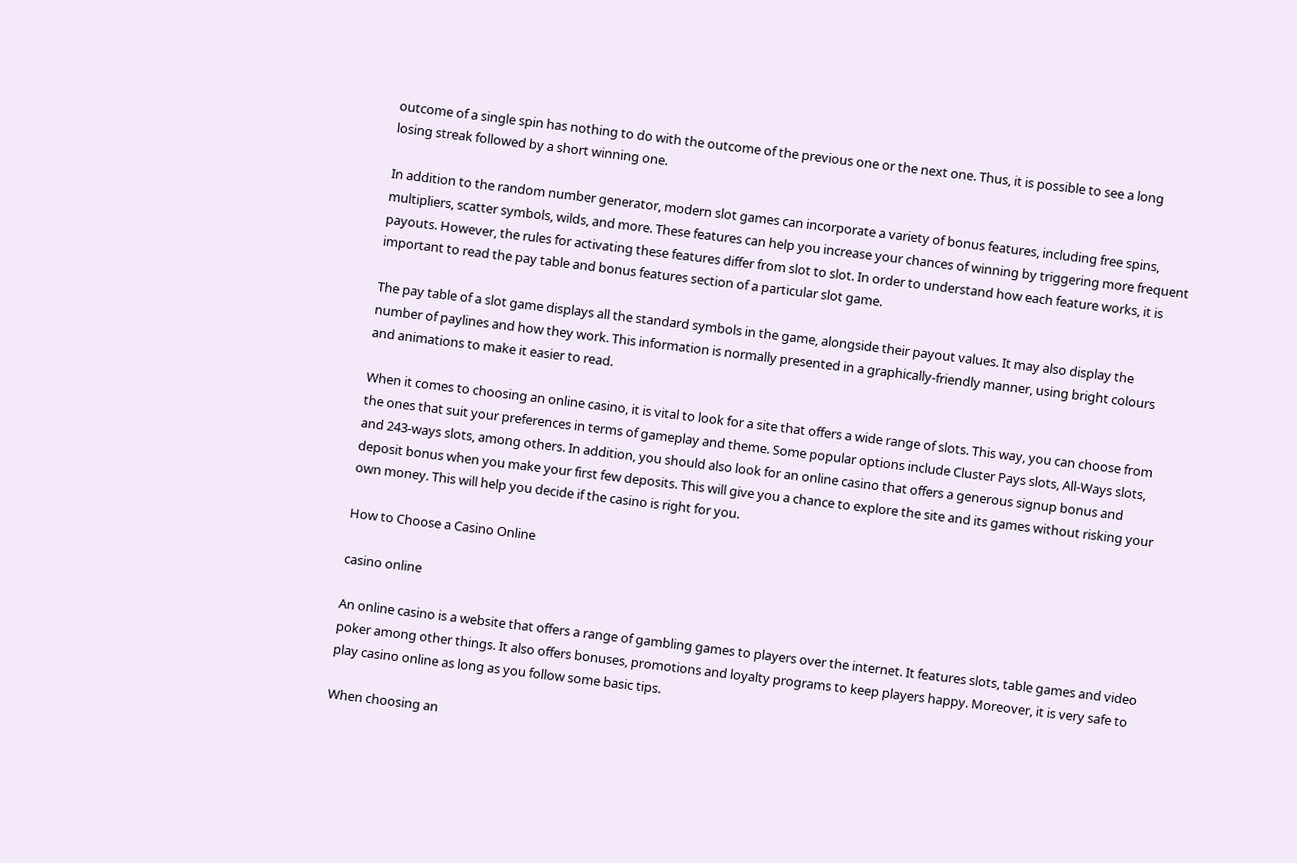outcome of a single spin has nothing to do with the outcome of the previous one or the next one. Thus, it is possible to see a long losing streak followed by a short winning one.

In addition to the random number generator, modern slot games can incorporate a variety of bonus features, including free spins, multipliers, scatter symbols, wilds, and more. These features can help you increase your chances of winning by triggering more frequent payouts. However, the rules for activating these features differ from slot to slot. In order to understand how each feature works, it is important to read the pay table and bonus features section of a particular slot game.

The pay table of a slot game displays all the standard symbols in the game, alongside their payout values. It may also display the number of paylines and how they work. This information is normally presented in a graphically-friendly manner, using bright colours and animations to make it easier to read.

When it comes to choosing an online casino, it is vital to look for a site that offers a wide range of slots. This way, you can choose from the ones that suit your preferences in terms of gameplay and theme. Some popular options include Cluster Pays slots, All-Ways slots, and 243-ways slots, among others. In addition, you should also look for an online casino that offers a generous signup bonus and deposit bonus when you make your first few deposits. This will give you a chance to explore the site and its games without risking your own money. This will help you decide if the casino is right for you.

How to Choose a Casino Online

casino online

An online casino is a website that offers a range of gambling games to players over the internet. It features slots, table games and video poker among other things. It also offers bonuses, promotions and loyalty programs to keep players happy. Moreover, it is very safe to play casino online as long as you follow some basic tips.

When choosing an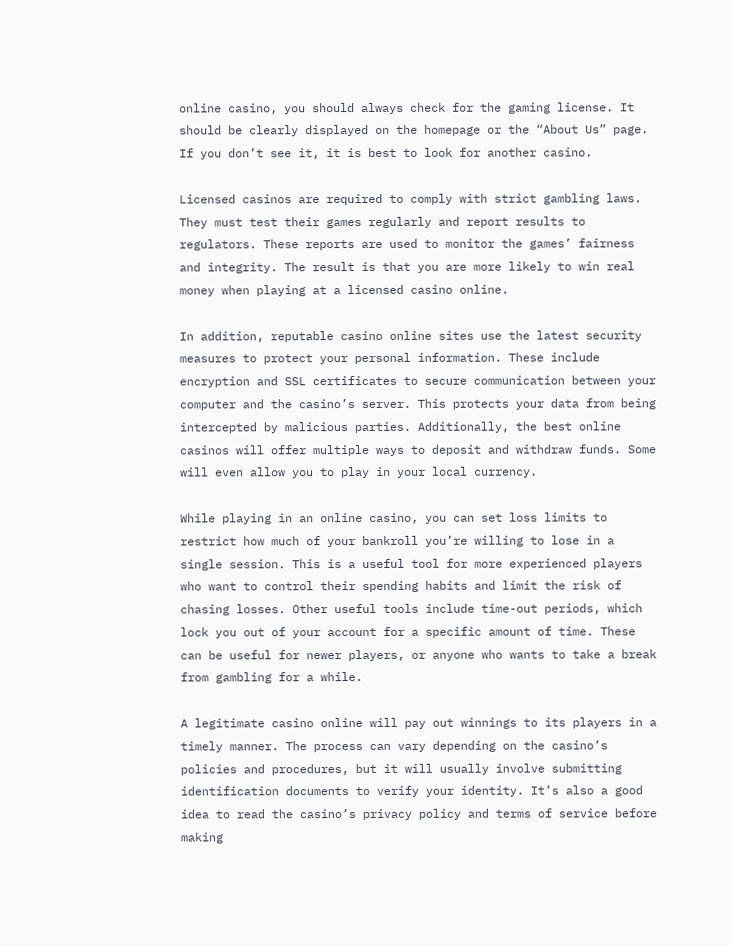online casino, you should always check for the gaming license. It should be clearly displayed on the homepage or the “About Us” page. If you don’t see it, it is best to look for another casino.

Licensed casinos are required to comply with strict gambling laws. They must test their games regularly and report results to regulators. These reports are used to monitor the games’ fairness and integrity. The result is that you are more likely to win real money when playing at a licensed casino online.

In addition, reputable casino online sites use the latest security measures to protect your personal information. These include encryption and SSL certificates to secure communication between your computer and the casino’s server. This protects your data from being intercepted by malicious parties. Additionally, the best online casinos will offer multiple ways to deposit and withdraw funds. Some will even allow you to play in your local currency.

While playing in an online casino, you can set loss limits to restrict how much of your bankroll you’re willing to lose in a single session. This is a useful tool for more experienced players who want to control their spending habits and limit the risk of chasing losses. Other useful tools include time-out periods, which lock you out of your account for a specific amount of time. These can be useful for newer players, or anyone who wants to take a break from gambling for a while.

A legitimate casino online will pay out winnings to its players in a timely manner. The process can vary depending on the casino’s policies and procedures, but it will usually involve submitting identification documents to verify your identity. It’s also a good idea to read the casino’s privacy policy and terms of service before making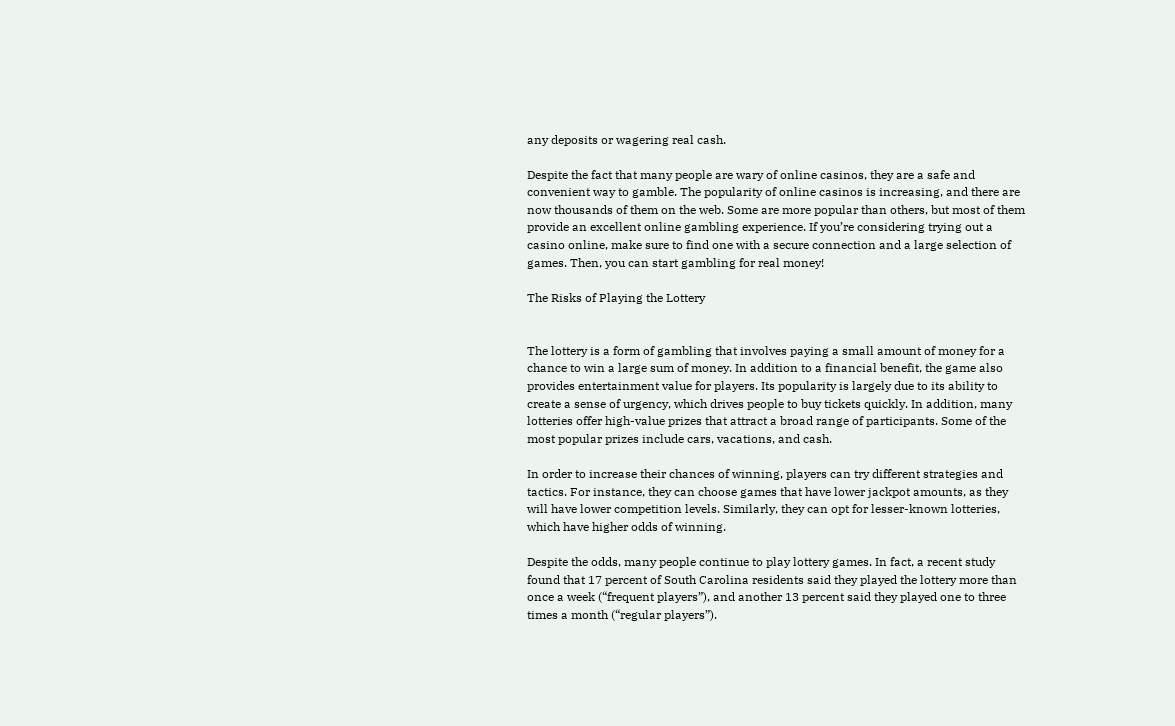any deposits or wagering real cash.

Despite the fact that many people are wary of online casinos, they are a safe and convenient way to gamble. The popularity of online casinos is increasing, and there are now thousands of them on the web. Some are more popular than others, but most of them provide an excellent online gambling experience. If you’re considering trying out a casino online, make sure to find one with a secure connection and a large selection of games. Then, you can start gambling for real money!

The Risks of Playing the Lottery


The lottery is a form of gambling that involves paying a small amount of money for a chance to win a large sum of money. In addition to a financial benefit, the game also provides entertainment value for players. Its popularity is largely due to its ability to create a sense of urgency, which drives people to buy tickets quickly. In addition, many lotteries offer high-value prizes that attract a broad range of participants. Some of the most popular prizes include cars, vacations, and cash.

In order to increase their chances of winning, players can try different strategies and tactics. For instance, they can choose games that have lower jackpot amounts, as they will have lower competition levels. Similarly, they can opt for lesser-known lotteries, which have higher odds of winning.

Despite the odds, many people continue to play lottery games. In fact, a recent study found that 17 percent of South Carolina residents said they played the lottery more than once a week (“frequent players”), and another 13 percent said they played one to three times a month (“regular players”).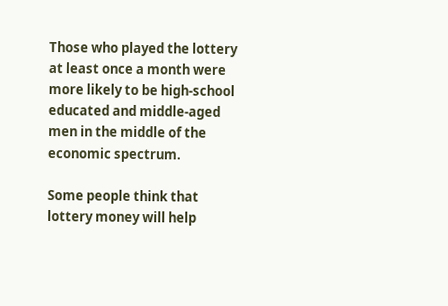Those who played the lottery at least once a month were more likely to be high-school educated and middle-aged men in the middle of the economic spectrum.

Some people think that lottery money will help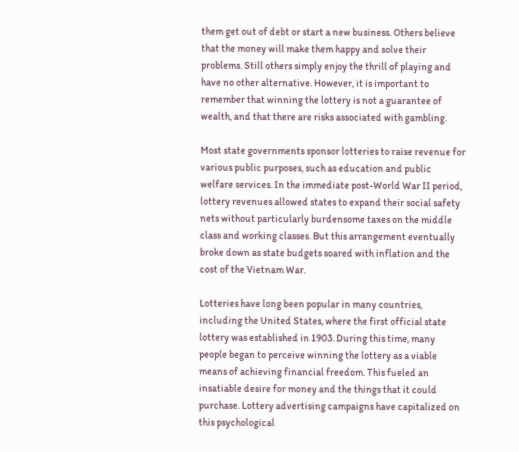them get out of debt or start a new business. Others believe that the money will make them happy and solve their problems. Still others simply enjoy the thrill of playing and have no other alternative. However, it is important to remember that winning the lottery is not a guarantee of wealth, and that there are risks associated with gambling.

Most state governments sponsor lotteries to raise revenue for various public purposes, such as education and public welfare services. In the immediate post-World War II period, lottery revenues allowed states to expand their social safety nets without particularly burdensome taxes on the middle class and working classes. But this arrangement eventually broke down as state budgets soared with inflation and the cost of the Vietnam War.

Lotteries have long been popular in many countries, including the United States, where the first official state lottery was established in 1903. During this time, many people began to perceive winning the lottery as a viable means of achieving financial freedom. This fueled an insatiable desire for money and the things that it could purchase. Lottery advertising campaigns have capitalized on this psychological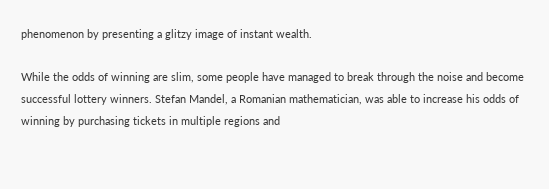phenomenon by presenting a glitzy image of instant wealth.

While the odds of winning are slim, some people have managed to break through the noise and become successful lottery winners. Stefan Mandel, a Romanian mathematician, was able to increase his odds of winning by purchasing tickets in multiple regions and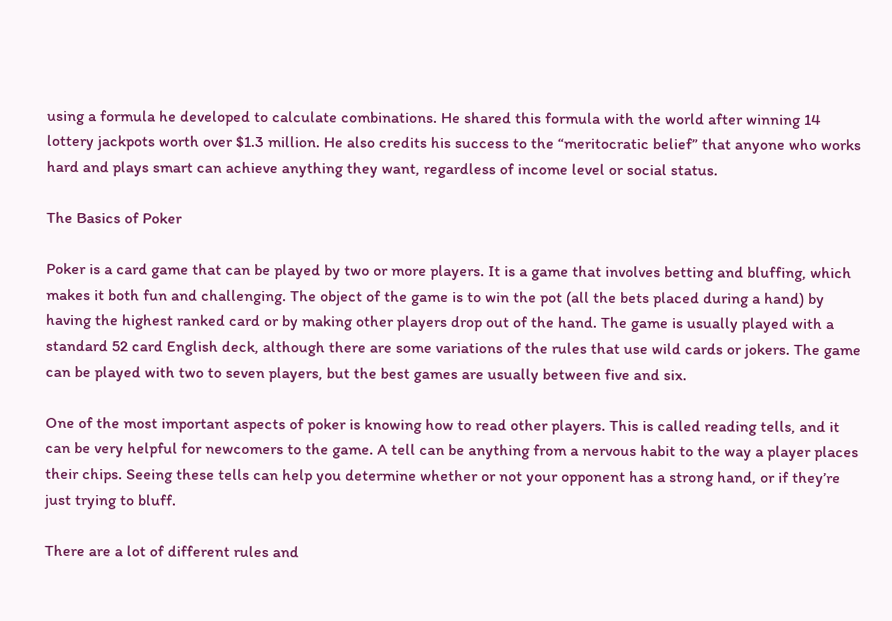using a formula he developed to calculate combinations. He shared this formula with the world after winning 14 lottery jackpots worth over $1.3 million. He also credits his success to the “meritocratic belief” that anyone who works hard and plays smart can achieve anything they want, regardless of income level or social status.

The Basics of Poker

Poker is a card game that can be played by two or more players. It is a game that involves betting and bluffing, which makes it both fun and challenging. The object of the game is to win the pot (all the bets placed during a hand) by having the highest ranked card or by making other players drop out of the hand. The game is usually played with a standard 52 card English deck, although there are some variations of the rules that use wild cards or jokers. The game can be played with two to seven players, but the best games are usually between five and six.

One of the most important aspects of poker is knowing how to read other players. This is called reading tells, and it can be very helpful for newcomers to the game. A tell can be anything from a nervous habit to the way a player places their chips. Seeing these tells can help you determine whether or not your opponent has a strong hand, or if they’re just trying to bluff.

There are a lot of different rules and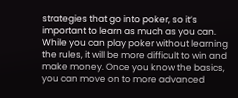strategies that go into poker, so it’s important to learn as much as you can. While you can play poker without learning the rules, it will be more difficult to win and make money. Once you know the basics, you can move on to more advanced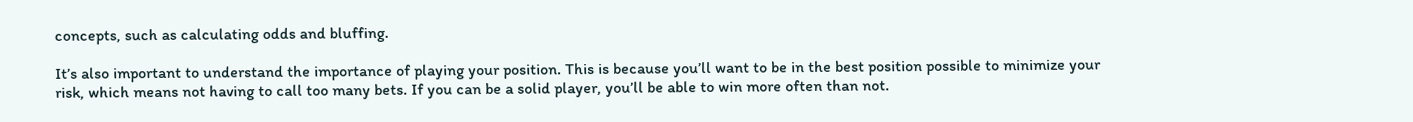concepts, such as calculating odds and bluffing.

It’s also important to understand the importance of playing your position. This is because you’ll want to be in the best position possible to minimize your risk, which means not having to call too many bets. If you can be a solid player, you’ll be able to win more often than not.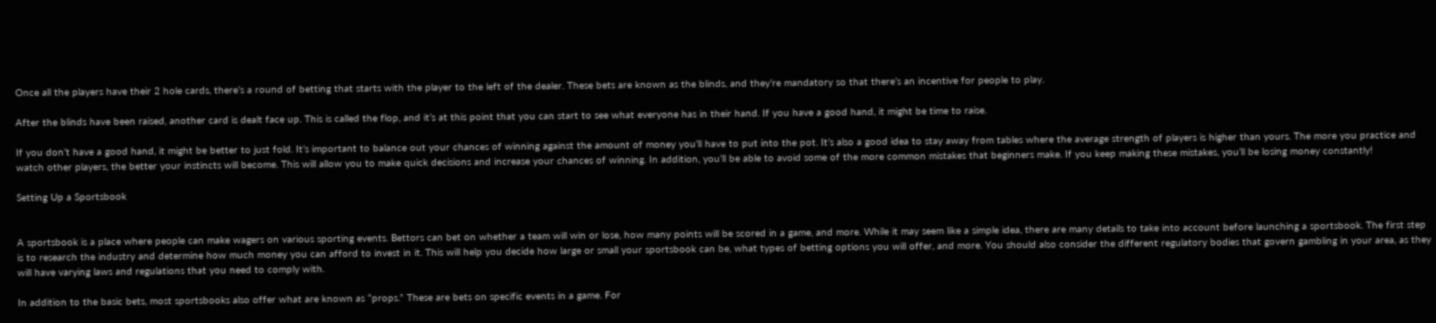Once all the players have their 2 hole cards, there’s a round of betting that starts with the player to the left of the dealer. These bets are known as the blinds, and they’re mandatory so that there’s an incentive for people to play.

After the blinds have been raised, another card is dealt face up. This is called the flop, and it’s at this point that you can start to see what everyone has in their hand. If you have a good hand, it might be time to raise.

If you don’t have a good hand, it might be better to just fold. It’s important to balance out your chances of winning against the amount of money you’ll have to put into the pot. It’s also a good idea to stay away from tables where the average strength of players is higher than yours. The more you practice and watch other players, the better your instincts will become. This will allow you to make quick decisions and increase your chances of winning. In addition, you’ll be able to avoid some of the more common mistakes that beginners make. If you keep making these mistakes, you’ll be losing money constantly!

Setting Up a Sportsbook


A sportsbook is a place where people can make wagers on various sporting events. Bettors can bet on whether a team will win or lose, how many points will be scored in a game, and more. While it may seem like a simple idea, there are many details to take into account before launching a sportsbook. The first step is to research the industry and determine how much money you can afford to invest in it. This will help you decide how large or small your sportsbook can be, what types of betting options you will offer, and more. You should also consider the different regulatory bodies that govern gambling in your area, as they will have varying laws and regulations that you need to comply with.

In addition to the basic bets, most sportsbooks also offer what are known as “props.” These are bets on specific events in a game. For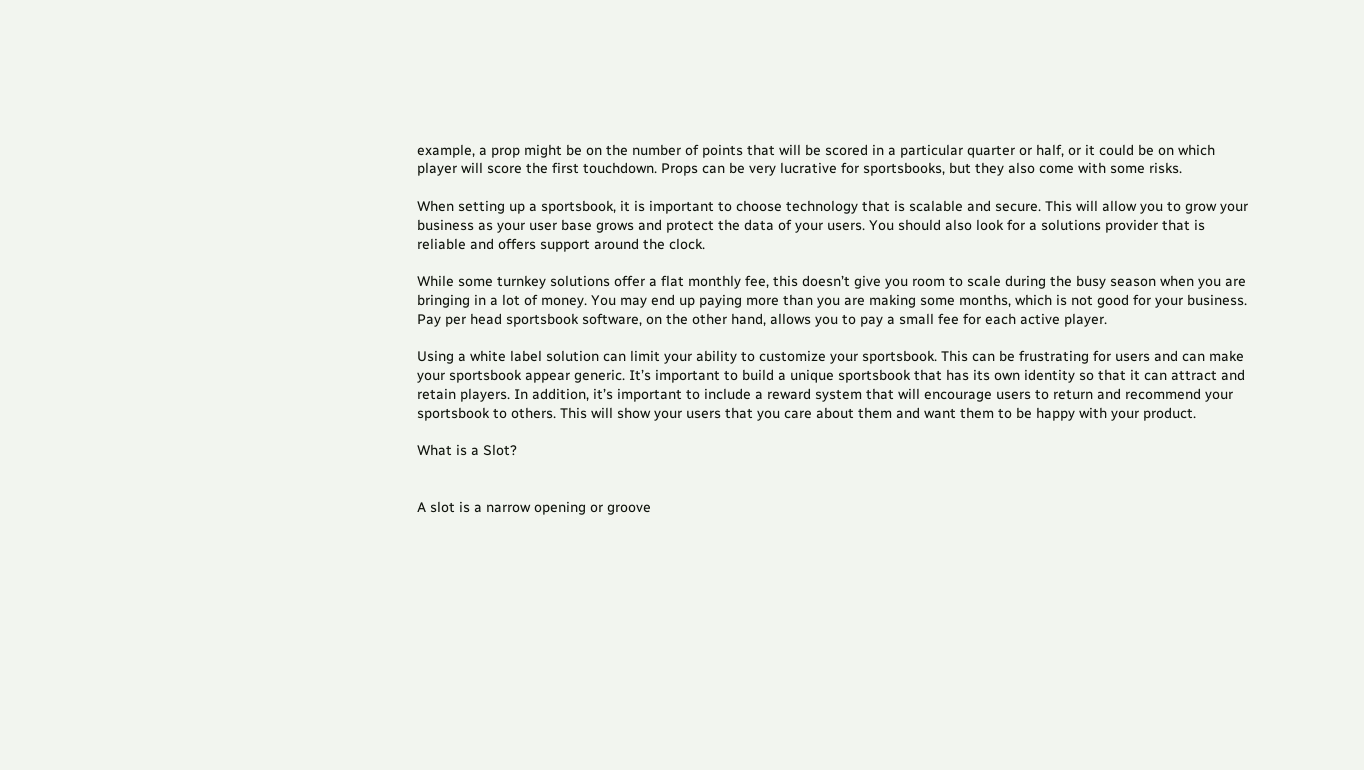example, a prop might be on the number of points that will be scored in a particular quarter or half, or it could be on which player will score the first touchdown. Props can be very lucrative for sportsbooks, but they also come with some risks.

When setting up a sportsbook, it is important to choose technology that is scalable and secure. This will allow you to grow your business as your user base grows and protect the data of your users. You should also look for a solutions provider that is reliable and offers support around the clock.

While some turnkey solutions offer a flat monthly fee, this doesn’t give you room to scale during the busy season when you are bringing in a lot of money. You may end up paying more than you are making some months, which is not good for your business. Pay per head sportsbook software, on the other hand, allows you to pay a small fee for each active player.

Using a white label solution can limit your ability to customize your sportsbook. This can be frustrating for users and can make your sportsbook appear generic. It’s important to build a unique sportsbook that has its own identity so that it can attract and retain players. In addition, it’s important to include a reward system that will encourage users to return and recommend your sportsbook to others. This will show your users that you care about them and want them to be happy with your product.

What is a Slot?


A slot is a narrow opening or groove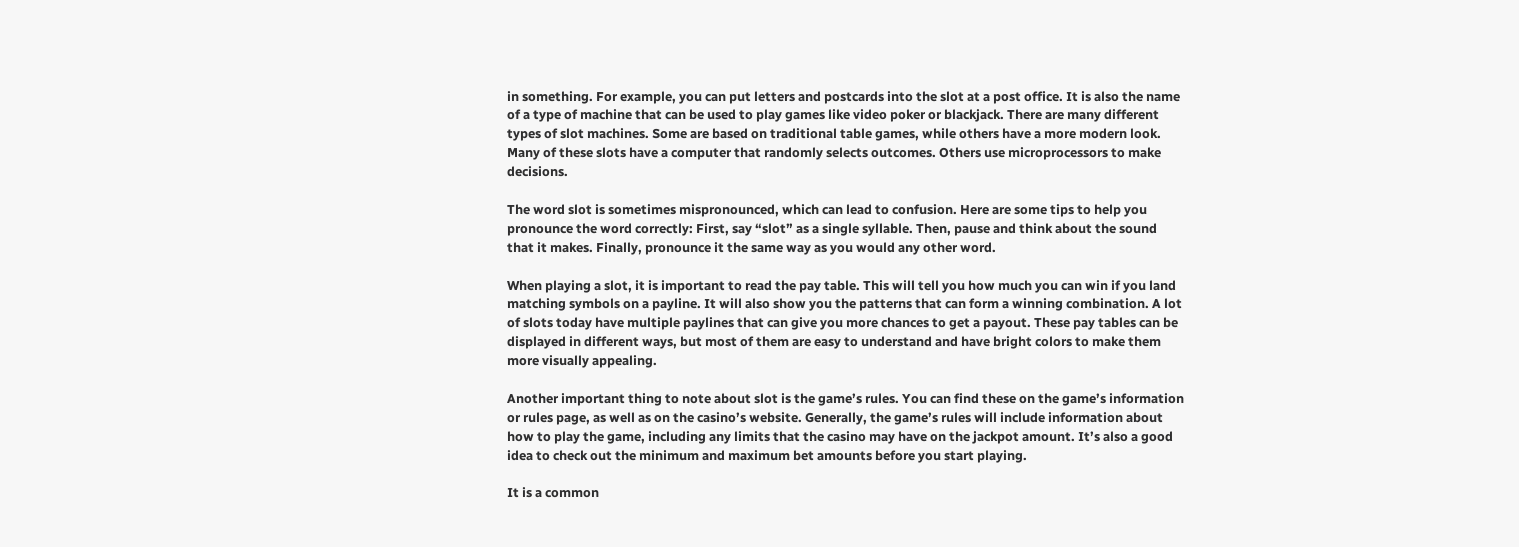in something. For example, you can put letters and postcards into the slot at a post office. It is also the name of a type of machine that can be used to play games like video poker or blackjack. There are many different types of slot machines. Some are based on traditional table games, while others have a more modern look. Many of these slots have a computer that randomly selects outcomes. Others use microprocessors to make decisions.

The word slot is sometimes mispronounced, which can lead to confusion. Here are some tips to help you pronounce the word correctly: First, say “slot” as a single syllable. Then, pause and think about the sound that it makes. Finally, pronounce it the same way as you would any other word.

When playing a slot, it is important to read the pay table. This will tell you how much you can win if you land matching symbols on a payline. It will also show you the patterns that can form a winning combination. A lot of slots today have multiple paylines that can give you more chances to get a payout. These pay tables can be displayed in different ways, but most of them are easy to understand and have bright colors to make them more visually appealing.

Another important thing to note about slot is the game’s rules. You can find these on the game’s information or rules page, as well as on the casino’s website. Generally, the game’s rules will include information about how to play the game, including any limits that the casino may have on the jackpot amount. It’s also a good idea to check out the minimum and maximum bet amounts before you start playing.

It is a common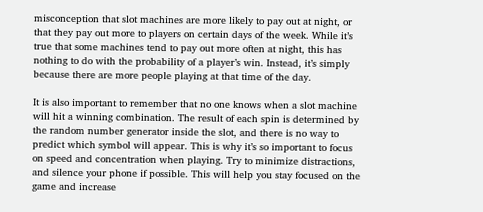misconception that slot machines are more likely to pay out at night, or that they pay out more to players on certain days of the week. While it’s true that some machines tend to pay out more often at night, this has nothing to do with the probability of a player’s win. Instead, it’s simply because there are more people playing at that time of the day.

It is also important to remember that no one knows when a slot machine will hit a winning combination. The result of each spin is determined by the random number generator inside the slot, and there is no way to predict which symbol will appear. This is why it’s so important to focus on speed and concentration when playing. Try to minimize distractions, and silence your phone if possible. This will help you stay focused on the game and increase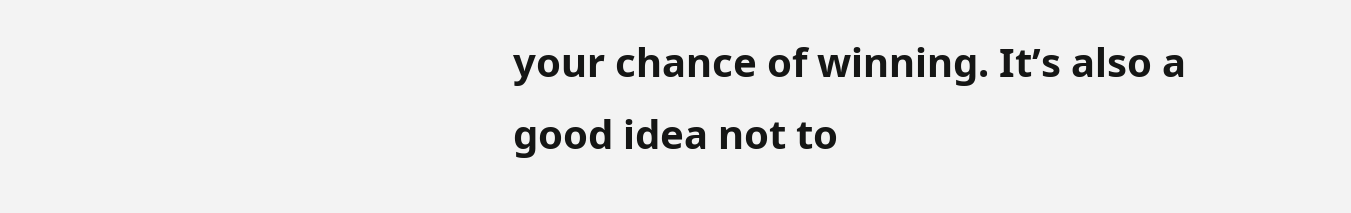your chance of winning. It’s also a good idea not to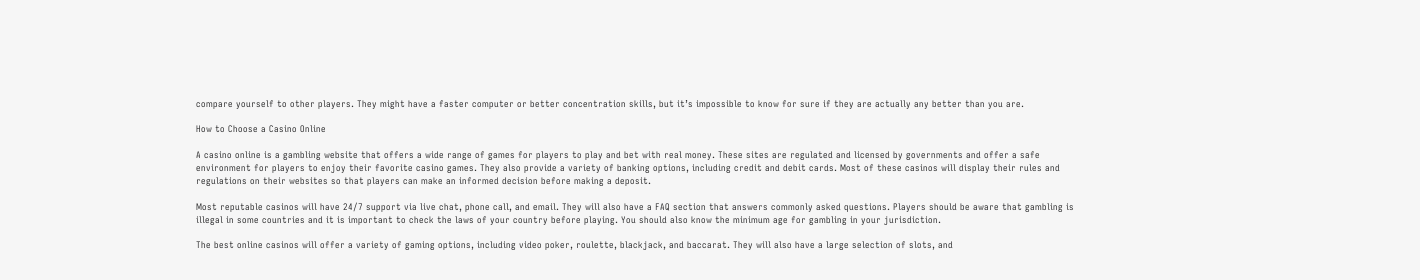compare yourself to other players. They might have a faster computer or better concentration skills, but it’s impossible to know for sure if they are actually any better than you are.

How to Choose a Casino Online

A casino online is a gambling website that offers a wide range of games for players to play and bet with real money. These sites are regulated and licensed by governments and offer a safe environment for players to enjoy their favorite casino games. They also provide a variety of banking options, including credit and debit cards. Most of these casinos will display their rules and regulations on their websites so that players can make an informed decision before making a deposit.

Most reputable casinos will have 24/7 support via live chat, phone call, and email. They will also have a FAQ section that answers commonly asked questions. Players should be aware that gambling is illegal in some countries and it is important to check the laws of your country before playing. You should also know the minimum age for gambling in your jurisdiction.

The best online casinos will offer a variety of gaming options, including video poker, roulette, blackjack, and baccarat. They will also have a large selection of slots, and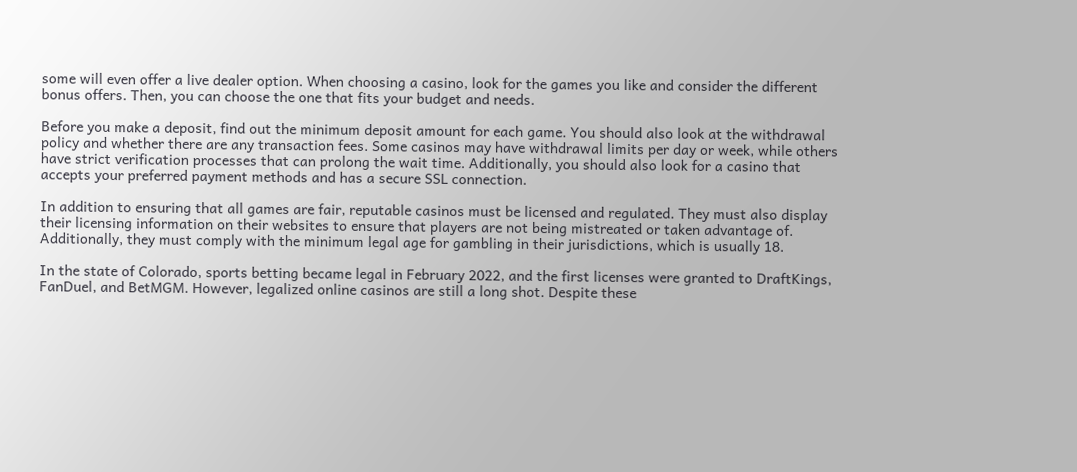some will even offer a live dealer option. When choosing a casino, look for the games you like and consider the different bonus offers. Then, you can choose the one that fits your budget and needs.

Before you make a deposit, find out the minimum deposit amount for each game. You should also look at the withdrawal policy and whether there are any transaction fees. Some casinos may have withdrawal limits per day or week, while others have strict verification processes that can prolong the wait time. Additionally, you should also look for a casino that accepts your preferred payment methods and has a secure SSL connection.

In addition to ensuring that all games are fair, reputable casinos must be licensed and regulated. They must also display their licensing information on their websites to ensure that players are not being mistreated or taken advantage of. Additionally, they must comply with the minimum legal age for gambling in their jurisdictions, which is usually 18.

In the state of Colorado, sports betting became legal in February 2022, and the first licenses were granted to DraftKings, FanDuel, and BetMGM. However, legalized online casinos are still a long shot. Despite these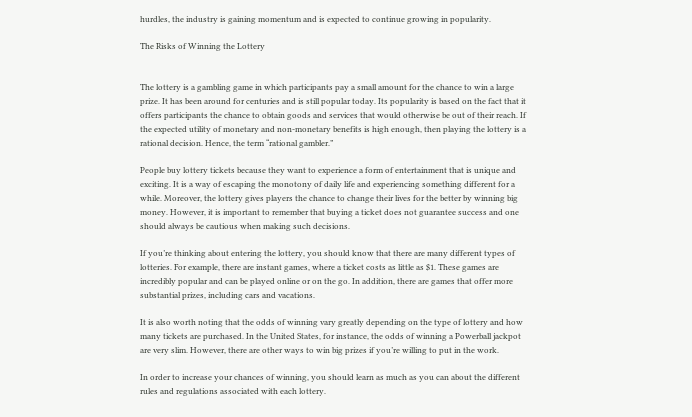hurdles, the industry is gaining momentum and is expected to continue growing in popularity.

The Risks of Winning the Lottery


The lottery is a gambling game in which participants pay a small amount for the chance to win a large prize. It has been around for centuries and is still popular today. Its popularity is based on the fact that it offers participants the chance to obtain goods and services that would otherwise be out of their reach. If the expected utility of monetary and non-monetary benefits is high enough, then playing the lottery is a rational decision. Hence, the term “rational gambler.”

People buy lottery tickets because they want to experience a form of entertainment that is unique and exciting. It is a way of escaping the monotony of daily life and experiencing something different for a while. Moreover, the lottery gives players the chance to change their lives for the better by winning big money. However, it is important to remember that buying a ticket does not guarantee success and one should always be cautious when making such decisions.

If you’re thinking about entering the lottery, you should know that there are many different types of lotteries. For example, there are instant games, where a ticket costs as little as $1. These games are incredibly popular and can be played online or on the go. In addition, there are games that offer more substantial prizes, including cars and vacations.

It is also worth noting that the odds of winning vary greatly depending on the type of lottery and how many tickets are purchased. In the United States, for instance, the odds of winning a Powerball jackpot are very slim. However, there are other ways to win big prizes if you’re willing to put in the work.

In order to increase your chances of winning, you should learn as much as you can about the different rules and regulations associated with each lottery.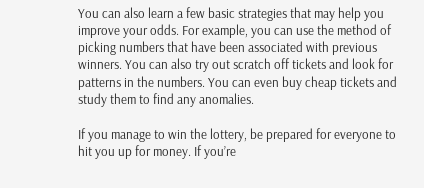You can also learn a few basic strategies that may help you improve your odds. For example, you can use the method of picking numbers that have been associated with previous winners. You can also try out scratch off tickets and look for patterns in the numbers. You can even buy cheap tickets and study them to find any anomalies.

If you manage to win the lottery, be prepared for everyone to hit you up for money. If you’re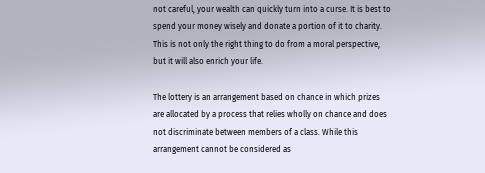not careful, your wealth can quickly turn into a curse. It is best to spend your money wisely and donate a portion of it to charity. This is not only the right thing to do from a moral perspective, but it will also enrich your life.

The lottery is an arrangement based on chance in which prizes are allocated by a process that relies wholly on chance and does not discriminate between members of a class. While this arrangement cannot be considered as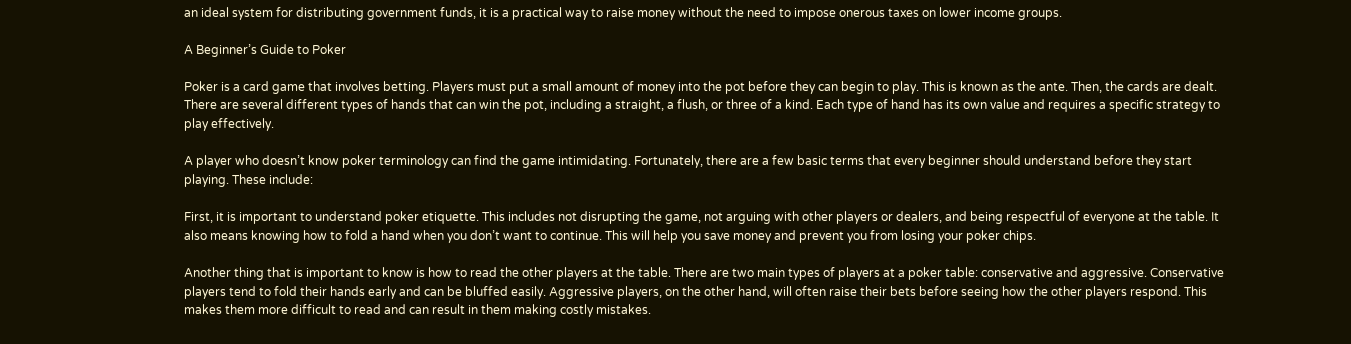an ideal system for distributing government funds, it is a practical way to raise money without the need to impose onerous taxes on lower income groups.

A Beginner’s Guide to Poker

Poker is a card game that involves betting. Players must put a small amount of money into the pot before they can begin to play. This is known as the ante. Then, the cards are dealt. There are several different types of hands that can win the pot, including a straight, a flush, or three of a kind. Each type of hand has its own value and requires a specific strategy to play effectively.

A player who doesn’t know poker terminology can find the game intimidating. Fortunately, there are a few basic terms that every beginner should understand before they start playing. These include:

First, it is important to understand poker etiquette. This includes not disrupting the game, not arguing with other players or dealers, and being respectful of everyone at the table. It also means knowing how to fold a hand when you don’t want to continue. This will help you save money and prevent you from losing your poker chips.

Another thing that is important to know is how to read the other players at the table. There are two main types of players at a poker table: conservative and aggressive. Conservative players tend to fold their hands early and can be bluffed easily. Aggressive players, on the other hand, will often raise their bets before seeing how the other players respond. This makes them more difficult to read and can result in them making costly mistakes.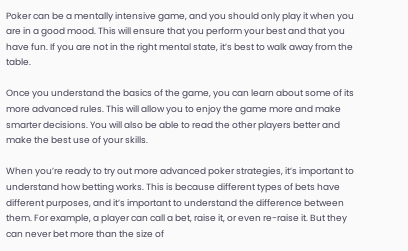Poker can be a mentally intensive game, and you should only play it when you are in a good mood. This will ensure that you perform your best and that you have fun. If you are not in the right mental state, it’s best to walk away from the table.

Once you understand the basics of the game, you can learn about some of its more advanced rules. This will allow you to enjoy the game more and make smarter decisions. You will also be able to read the other players better and make the best use of your skills.

When you’re ready to try out more advanced poker strategies, it’s important to understand how betting works. This is because different types of bets have different purposes, and it’s important to understand the difference between them. For example, a player can call a bet, raise it, or even re-raise it. But they can never bet more than the size of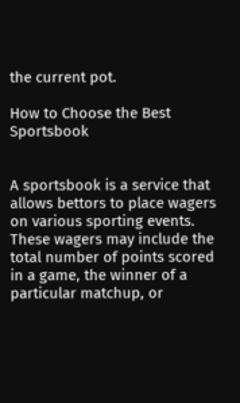the current pot.

How to Choose the Best Sportsbook


A sportsbook is a service that allows bettors to place wagers on various sporting events. These wagers may include the total number of points scored in a game, the winner of a particular matchup, or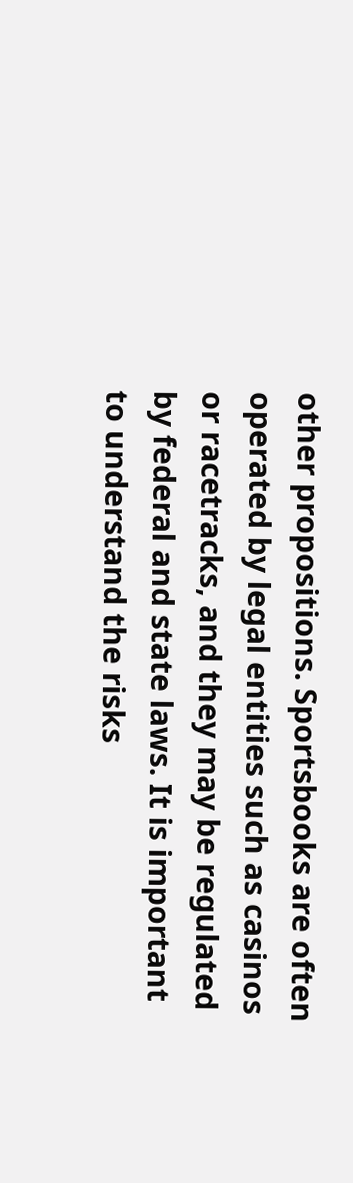other propositions. Sportsbooks are often operated by legal entities such as casinos or racetracks, and they may be regulated by federal and state laws. It is important to understand the risks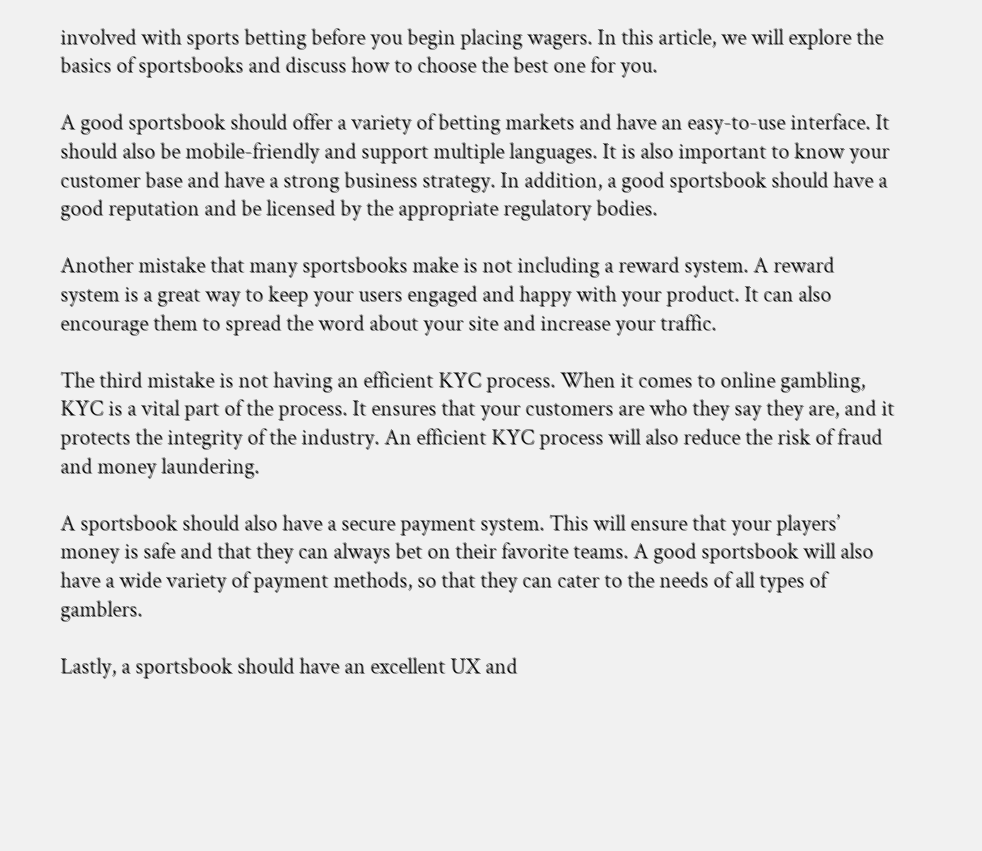involved with sports betting before you begin placing wagers. In this article, we will explore the basics of sportsbooks and discuss how to choose the best one for you.

A good sportsbook should offer a variety of betting markets and have an easy-to-use interface. It should also be mobile-friendly and support multiple languages. It is also important to know your customer base and have a strong business strategy. In addition, a good sportsbook should have a good reputation and be licensed by the appropriate regulatory bodies.

Another mistake that many sportsbooks make is not including a reward system. A reward system is a great way to keep your users engaged and happy with your product. It can also encourage them to spread the word about your site and increase your traffic.

The third mistake is not having an efficient KYC process. When it comes to online gambling, KYC is a vital part of the process. It ensures that your customers are who they say they are, and it protects the integrity of the industry. An efficient KYC process will also reduce the risk of fraud and money laundering.

A sportsbook should also have a secure payment system. This will ensure that your players’ money is safe and that they can always bet on their favorite teams. A good sportsbook will also have a wide variety of payment methods, so that they can cater to the needs of all types of gamblers.

Lastly, a sportsbook should have an excellent UX and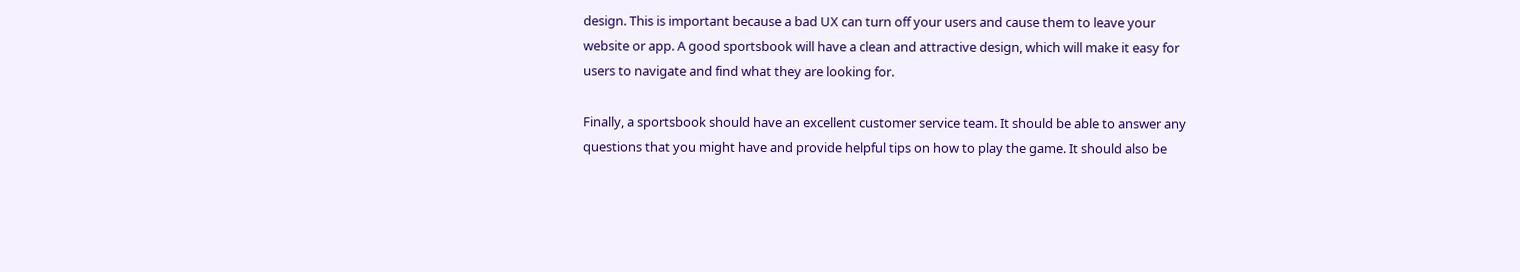design. This is important because a bad UX can turn off your users and cause them to leave your website or app. A good sportsbook will have a clean and attractive design, which will make it easy for users to navigate and find what they are looking for.

Finally, a sportsbook should have an excellent customer service team. It should be able to answer any questions that you might have and provide helpful tips on how to play the game. It should also be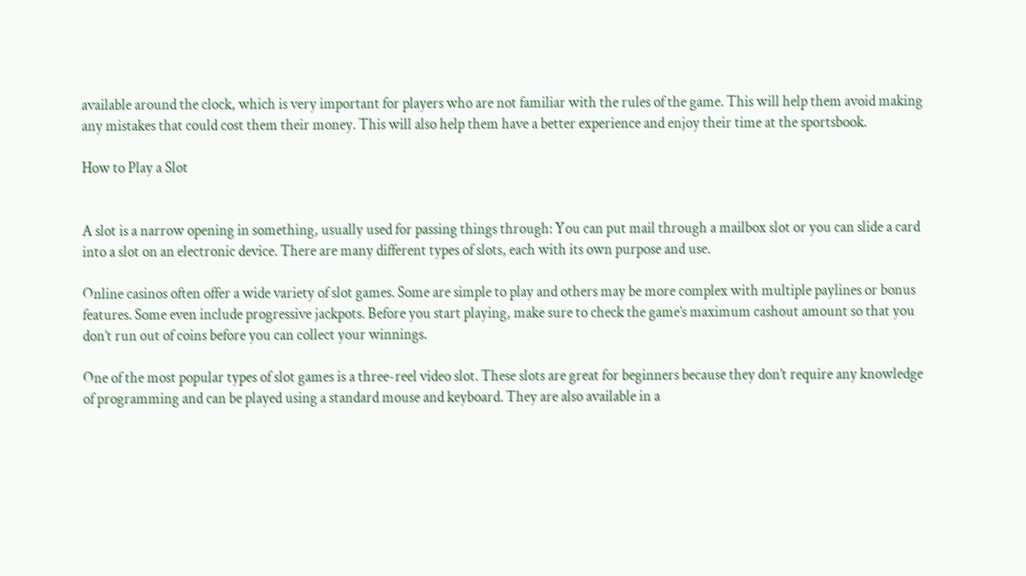available around the clock, which is very important for players who are not familiar with the rules of the game. This will help them avoid making any mistakes that could cost them their money. This will also help them have a better experience and enjoy their time at the sportsbook.

How to Play a Slot


A slot is a narrow opening in something, usually used for passing things through: You can put mail through a mailbox slot or you can slide a card into a slot on an electronic device. There are many different types of slots, each with its own purpose and use.

Online casinos often offer a wide variety of slot games. Some are simple to play and others may be more complex with multiple paylines or bonus features. Some even include progressive jackpots. Before you start playing, make sure to check the game’s maximum cashout amount so that you don’t run out of coins before you can collect your winnings.

One of the most popular types of slot games is a three-reel video slot. These slots are great for beginners because they don’t require any knowledge of programming and can be played using a standard mouse and keyboard. They are also available in a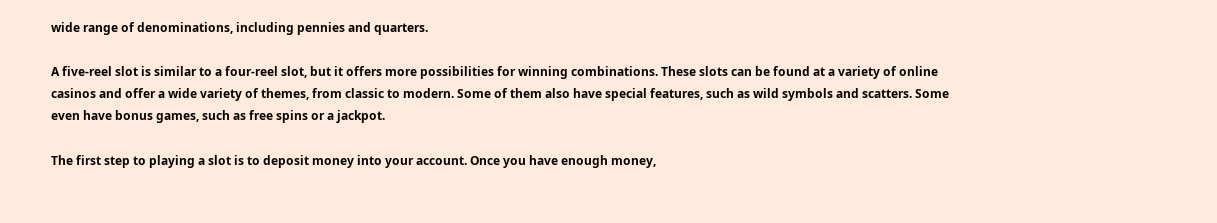wide range of denominations, including pennies and quarters.

A five-reel slot is similar to a four-reel slot, but it offers more possibilities for winning combinations. These slots can be found at a variety of online casinos and offer a wide variety of themes, from classic to modern. Some of them also have special features, such as wild symbols and scatters. Some even have bonus games, such as free spins or a jackpot.

The first step to playing a slot is to deposit money into your account. Once you have enough money,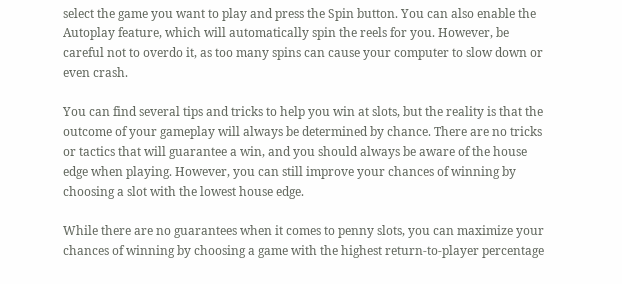select the game you want to play and press the Spin button. You can also enable the Autoplay feature, which will automatically spin the reels for you. However, be careful not to overdo it, as too many spins can cause your computer to slow down or even crash.

You can find several tips and tricks to help you win at slots, but the reality is that the outcome of your gameplay will always be determined by chance. There are no tricks or tactics that will guarantee a win, and you should always be aware of the house edge when playing. However, you can still improve your chances of winning by choosing a slot with the lowest house edge.

While there are no guarantees when it comes to penny slots, you can maximize your chances of winning by choosing a game with the highest return-to-player percentage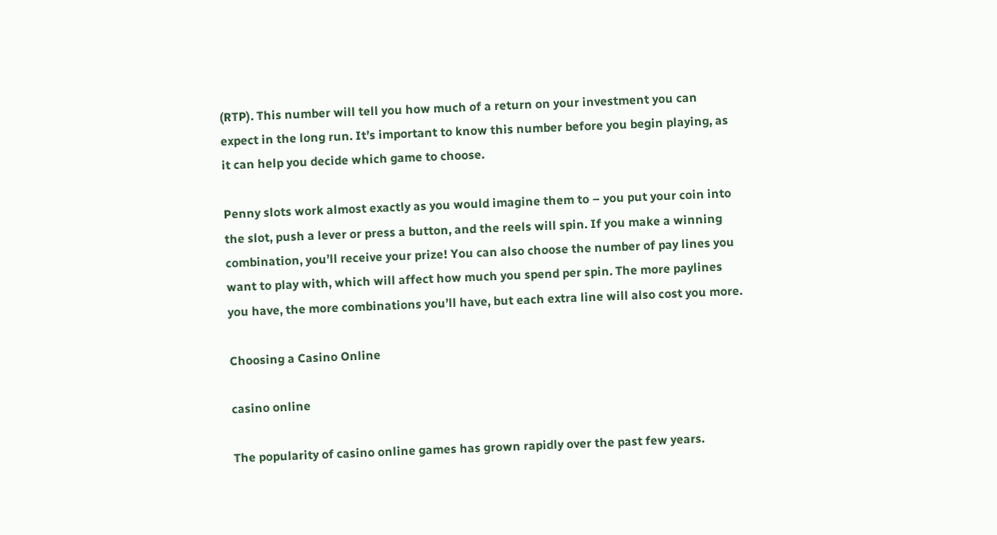(RTP). This number will tell you how much of a return on your investment you can expect in the long run. It’s important to know this number before you begin playing, as it can help you decide which game to choose.

Penny slots work almost exactly as you would imagine them to – you put your coin into the slot, push a lever or press a button, and the reels will spin. If you make a winning combination, you’ll receive your prize! You can also choose the number of pay lines you want to play with, which will affect how much you spend per spin. The more paylines you have, the more combinations you’ll have, but each extra line will also cost you more.

Choosing a Casino Online

casino online

The popularity of casino online games has grown rapidly over the past few years.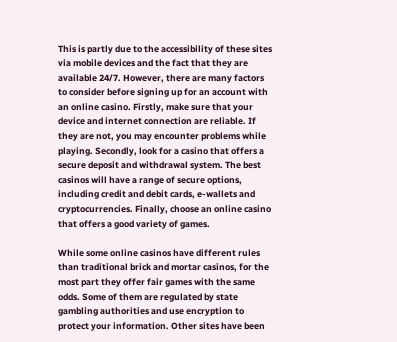This is partly due to the accessibility of these sites via mobile devices and the fact that they are available 24/7. However, there are many factors to consider before signing up for an account with an online casino. Firstly, make sure that your device and internet connection are reliable. If they are not, you may encounter problems while playing. Secondly, look for a casino that offers a secure deposit and withdrawal system. The best casinos will have a range of secure options, including credit and debit cards, e-wallets and cryptocurrencies. Finally, choose an online casino that offers a good variety of games.

While some online casinos have different rules than traditional brick and mortar casinos, for the most part they offer fair games with the same odds. Some of them are regulated by state gambling authorities and use encryption to protect your information. Other sites have been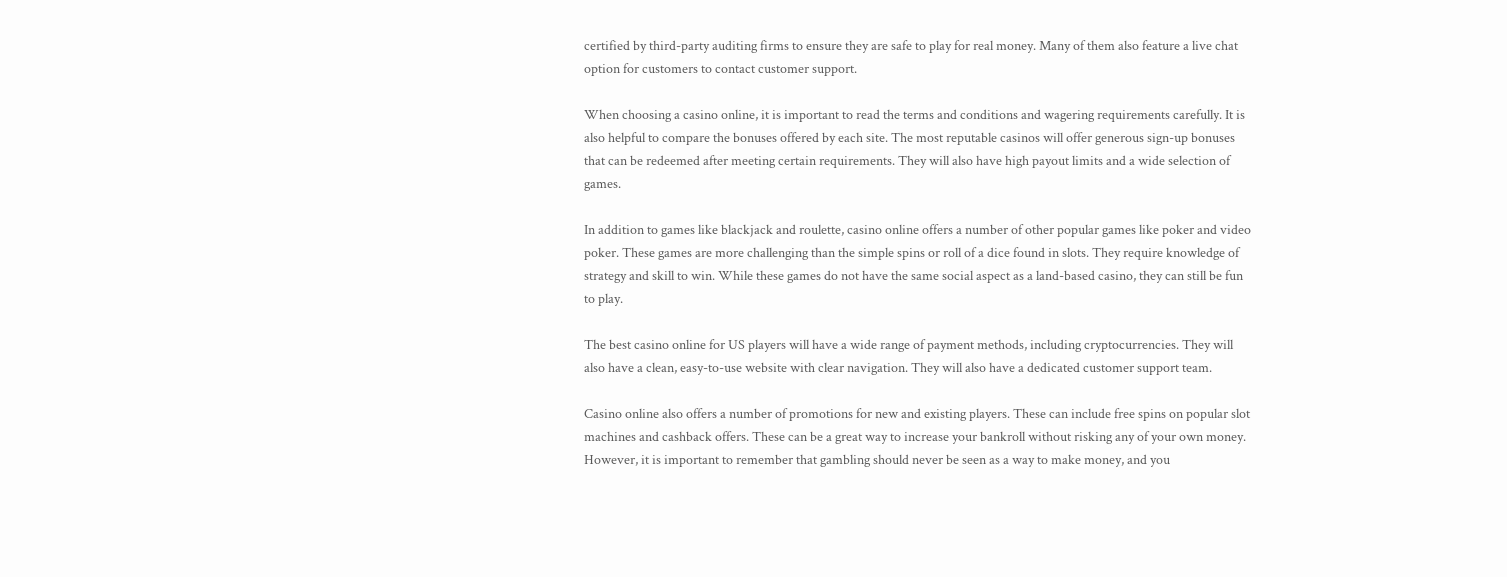certified by third-party auditing firms to ensure they are safe to play for real money. Many of them also feature a live chat option for customers to contact customer support.

When choosing a casino online, it is important to read the terms and conditions and wagering requirements carefully. It is also helpful to compare the bonuses offered by each site. The most reputable casinos will offer generous sign-up bonuses that can be redeemed after meeting certain requirements. They will also have high payout limits and a wide selection of games.

In addition to games like blackjack and roulette, casino online offers a number of other popular games like poker and video poker. These games are more challenging than the simple spins or roll of a dice found in slots. They require knowledge of strategy and skill to win. While these games do not have the same social aspect as a land-based casino, they can still be fun to play.

The best casino online for US players will have a wide range of payment methods, including cryptocurrencies. They will also have a clean, easy-to-use website with clear navigation. They will also have a dedicated customer support team.

Casino online also offers a number of promotions for new and existing players. These can include free spins on popular slot machines and cashback offers. These can be a great way to increase your bankroll without risking any of your own money. However, it is important to remember that gambling should never be seen as a way to make money, and you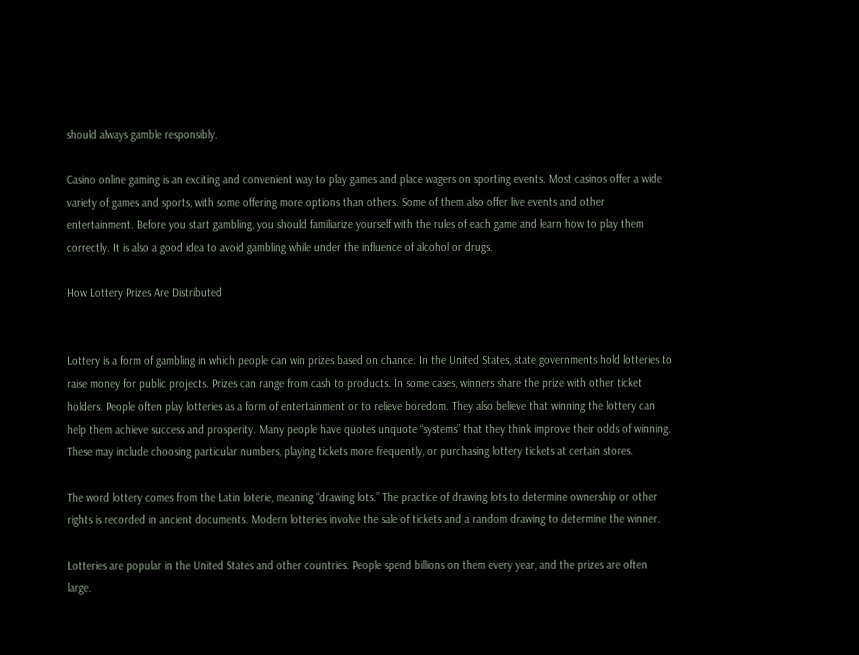should always gamble responsibly.

Casino online gaming is an exciting and convenient way to play games and place wagers on sporting events. Most casinos offer a wide variety of games and sports, with some offering more options than others. Some of them also offer live events and other entertainment. Before you start gambling, you should familiarize yourself with the rules of each game and learn how to play them correctly. It is also a good idea to avoid gambling while under the influence of alcohol or drugs.

How Lottery Prizes Are Distributed


Lottery is a form of gambling in which people can win prizes based on chance. In the United States, state governments hold lotteries to raise money for public projects. Prizes can range from cash to products. In some cases, winners share the prize with other ticket holders. People often play lotteries as a form of entertainment or to relieve boredom. They also believe that winning the lottery can help them achieve success and prosperity. Many people have quotes unquote “systems” that they think improve their odds of winning. These may include choosing particular numbers, playing tickets more frequently, or purchasing lottery tickets at certain stores.

The word lottery comes from the Latin loterie, meaning “drawing lots.” The practice of drawing lots to determine ownership or other rights is recorded in ancient documents. Modern lotteries involve the sale of tickets and a random drawing to determine the winner.

Lotteries are popular in the United States and other countries. People spend billions on them every year, and the prizes are often large.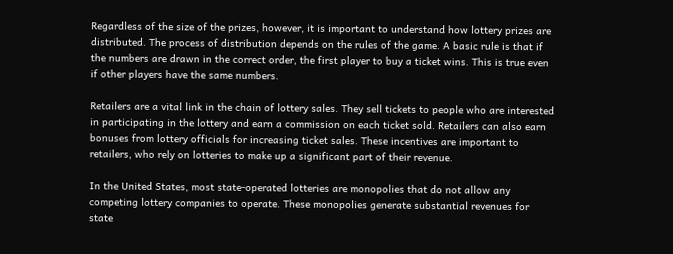Regardless of the size of the prizes, however, it is important to understand how lottery prizes are distributed. The process of distribution depends on the rules of the game. A basic rule is that if the numbers are drawn in the correct order, the first player to buy a ticket wins. This is true even if other players have the same numbers.

Retailers are a vital link in the chain of lottery sales. They sell tickets to people who are interested in participating in the lottery and earn a commission on each ticket sold. Retailers can also earn bonuses from lottery officials for increasing ticket sales. These incentives are important to retailers, who rely on lotteries to make up a significant part of their revenue.

In the United States, most state-operated lotteries are monopolies that do not allow any competing lottery companies to operate. These monopolies generate substantial revenues for state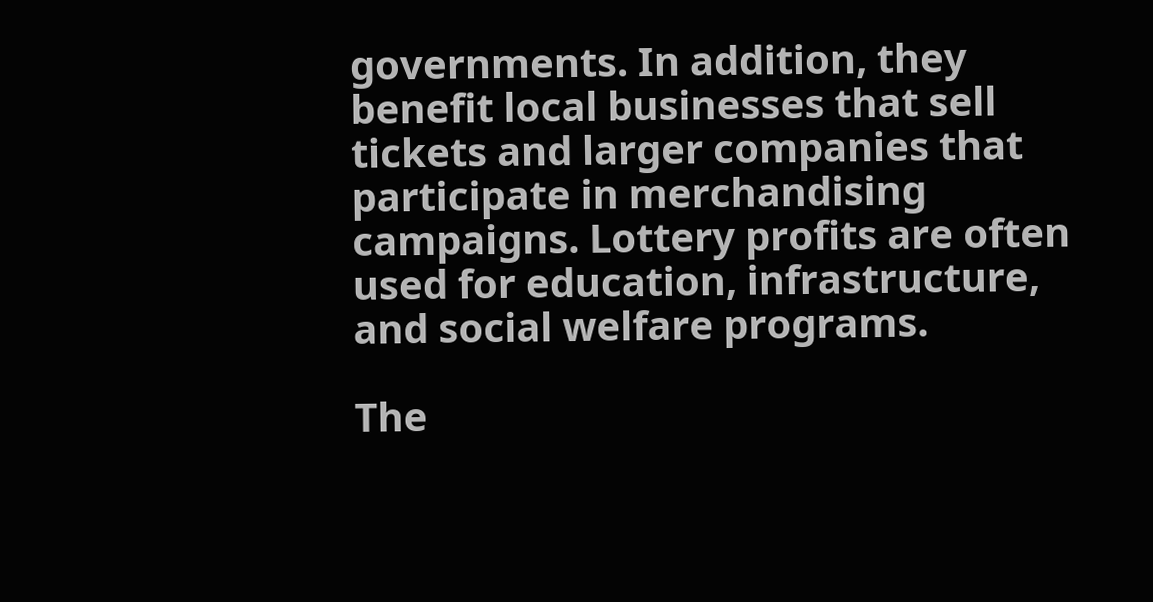governments. In addition, they benefit local businesses that sell tickets and larger companies that participate in merchandising campaigns. Lottery profits are often used for education, infrastructure, and social welfare programs.

The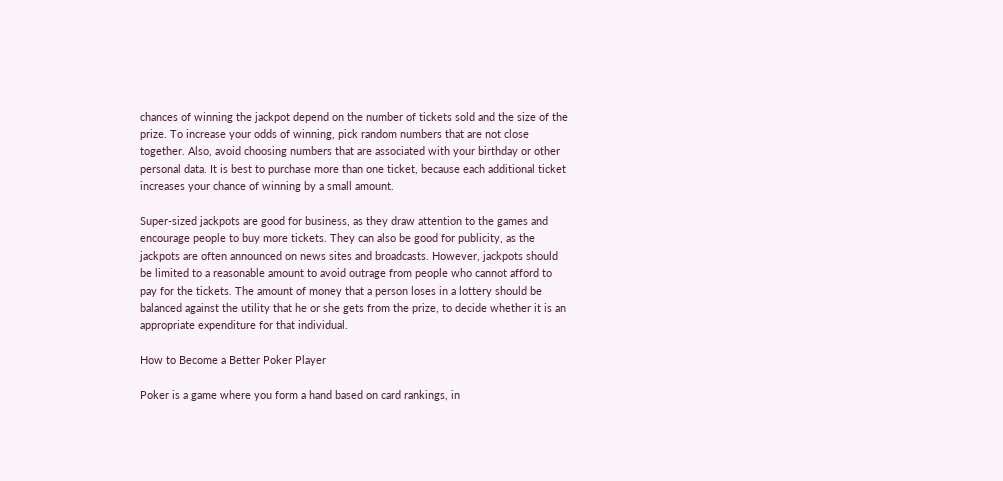chances of winning the jackpot depend on the number of tickets sold and the size of the prize. To increase your odds of winning, pick random numbers that are not close together. Also, avoid choosing numbers that are associated with your birthday or other personal data. It is best to purchase more than one ticket, because each additional ticket increases your chance of winning by a small amount.

Super-sized jackpots are good for business, as they draw attention to the games and encourage people to buy more tickets. They can also be good for publicity, as the jackpots are often announced on news sites and broadcasts. However, jackpots should be limited to a reasonable amount to avoid outrage from people who cannot afford to pay for the tickets. The amount of money that a person loses in a lottery should be balanced against the utility that he or she gets from the prize, to decide whether it is an appropriate expenditure for that individual.

How to Become a Better Poker Player

Poker is a game where you form a hand based on card rankings, in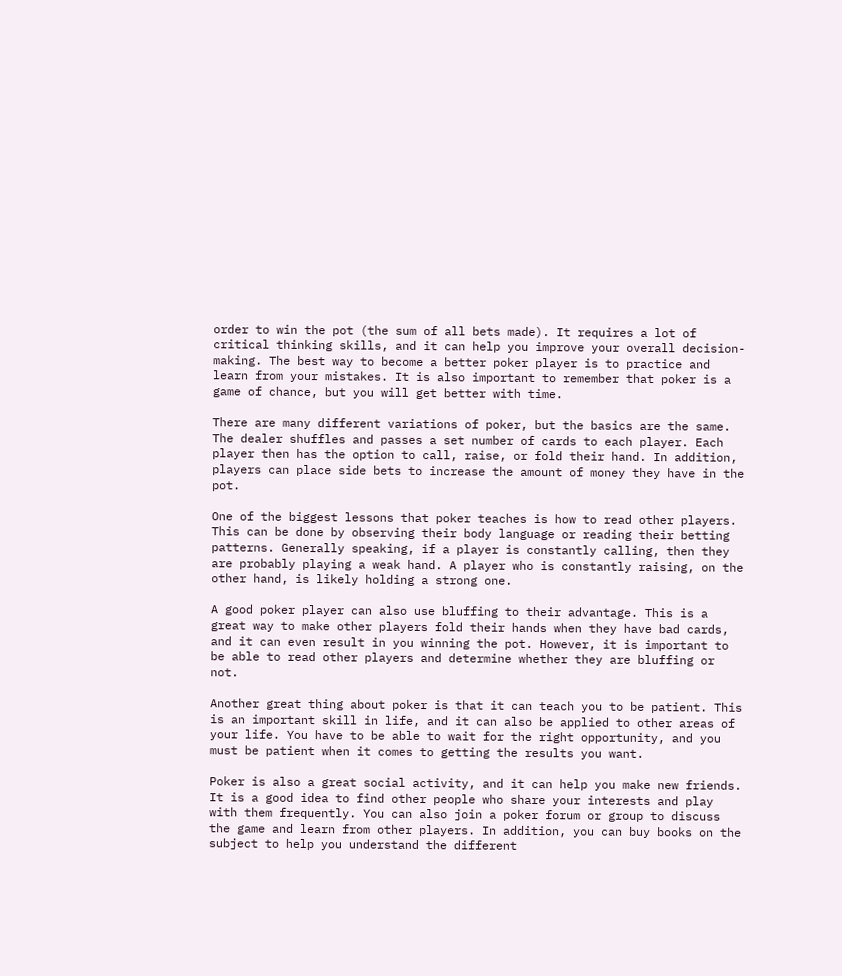order to win the pot (the sum of all bets made). It requires a lot of critical thinking skills, and it can help you improve your overall decision-making. The best way to become a better poker player is to practice and learn from your mistakes. It is also important to remember that poker is a game of chance, but you will get better with time.

There are many different variations of poker, but the basics are the same. The dealer shuffles and passes a set number of cards to each player. Each player then has the option to call, raise, or fold their hand. In addition, players can place side bets to increase the amount of money they have in the pot.

One of the biggest lessons that poker teaches is how to read other players. This can be done by observing their body language or reading their betting patterns. Generally speaking, if a player is constantly calling, then they are probably playing a weak hand. A player who is constantly raising, on the other hand, is likely holding a strong one.

A good poker player can also use bluffing to their advantage. This is a great way to make other players fold their hands when they have bad cards, and it can even result in you winning the pot. However, it is important to be able to read other players and determine whether they are bluffing or not.

Another great thing about poker is that it can teach you to be patient. This is an important skill in life, and it can also be applied to other areas of your life. You have to be able to wait for the right opportunity, and you must be patient when it comes to getting the results you want.

Poker is also a great social activity, and it can help you make new friends. It is a good idea to find other people who share your interests and play with them frequently. You can also join a poker forum or group to discuss the game and learn from other players. In addition, you can buy books on the subject to help you understand the different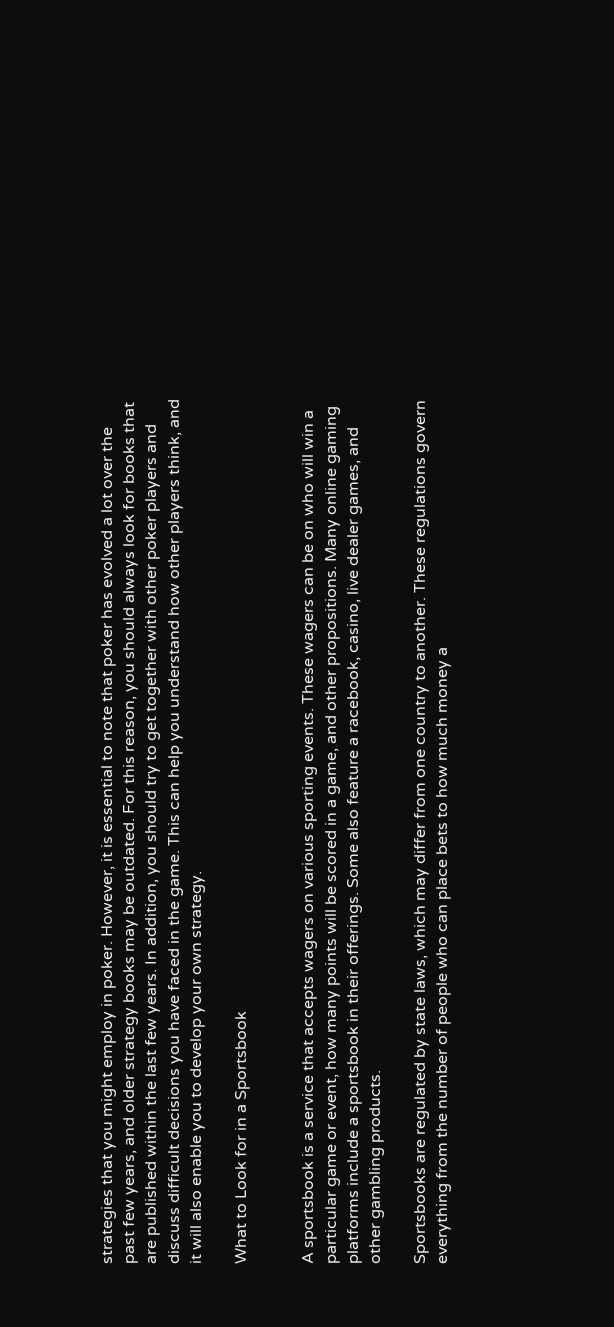strategies that you might employ in poker. However, it is essential to note that poker has evolved a lot over the past few years, and older strategy books may be outdated. For this reason, you should always look for books that are published within the last few years. In addition, you should try to get together with other poker players and discuss difficult decisions you have faced in the game. This can help you understand how other players think, and it will also enable you to develop your own strategy.

What to Look for in a Sportsbook


A sportsbook is a service that accepts wagers on various sporting events. These wagers can be on who will win a particular game or event, how many points will be scored in a game, and other propositions. Many online gaming platforms include a sportsbook in their offerings. Some also feature a racebook, casino, live dealer games, and other gambling products.

Sportsbooks are regulated by state laws, which may differ from one country to another. These regulations govern everything from the number of people who can place bets to how much money a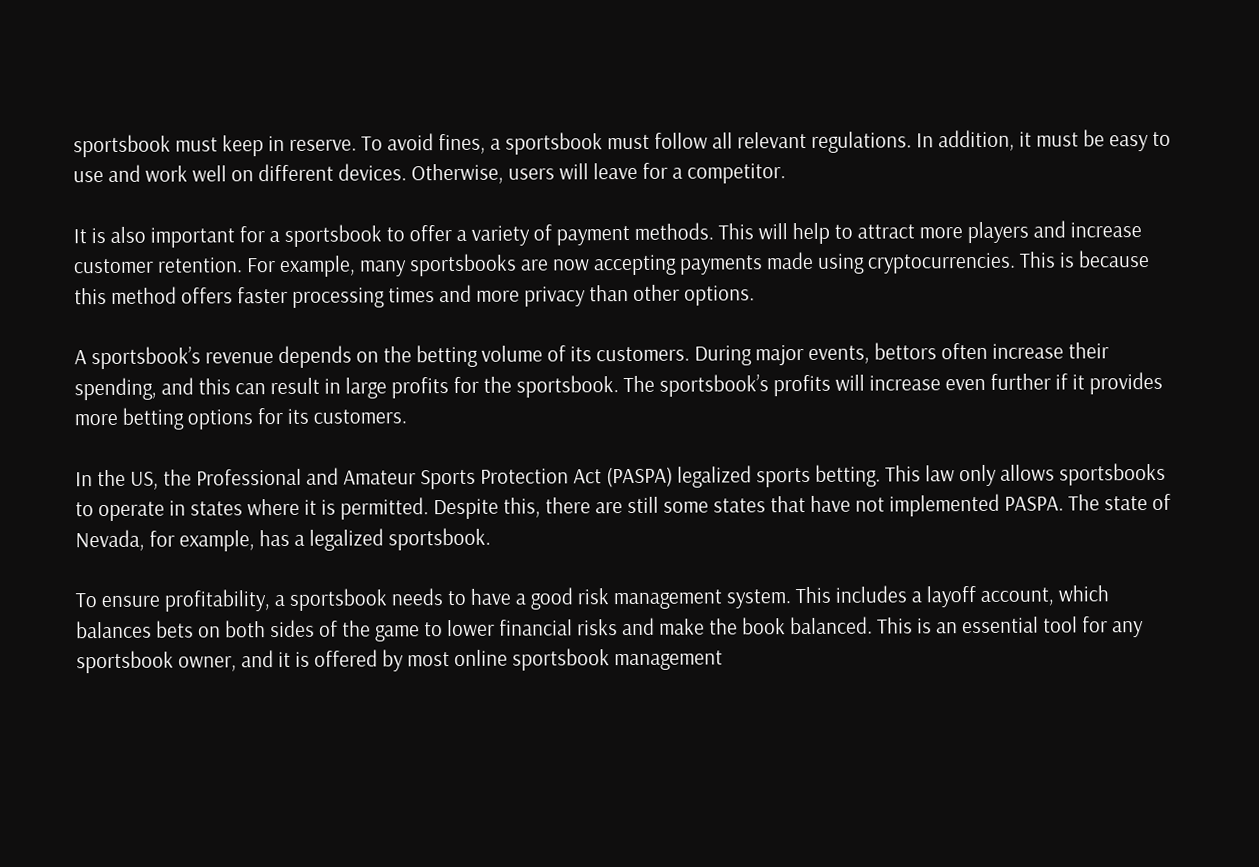sportsbook must keep in reserve. To avoid fines, a sportsbook must follow all relevant regulations. In addition, it must be easy to use and work well on different devices. Otherwise, users will leave for a competitor.

It is also important for a sportsbook to offer a variety of payment methods. This will help to attract more players and increase customer retention. For example, many sportsbooks are now accepting payments made using cryptocurrencies. This is because this method offers faster processing times and more privacy than other options.

A sportsbook’s revenue depends on the betting volume of its customers. During major events, bettors often increase their spending, and this can result in large profits for the sportsbook. The sportsbook’s profits will increase even further if it provides more betting options for its customers.

In the US, the Professional and Amateur Sports Protection Act (PASPA) legalized sports betting. This law only allows sportsbooks to operate in states where it is permitted. Despite this, there are still some states that have not implemented PASPA. The state of Nevada, for example, has a legalized sportsbook.

To ensure profitability, a sportsbook needs to have a good risk management system. This includes a layoff account, which balances bets on both sides of the game to lower financial risks and make the book balanced. This is an essential tool for any sportsbook owner, and it is offered by most online sportsbook management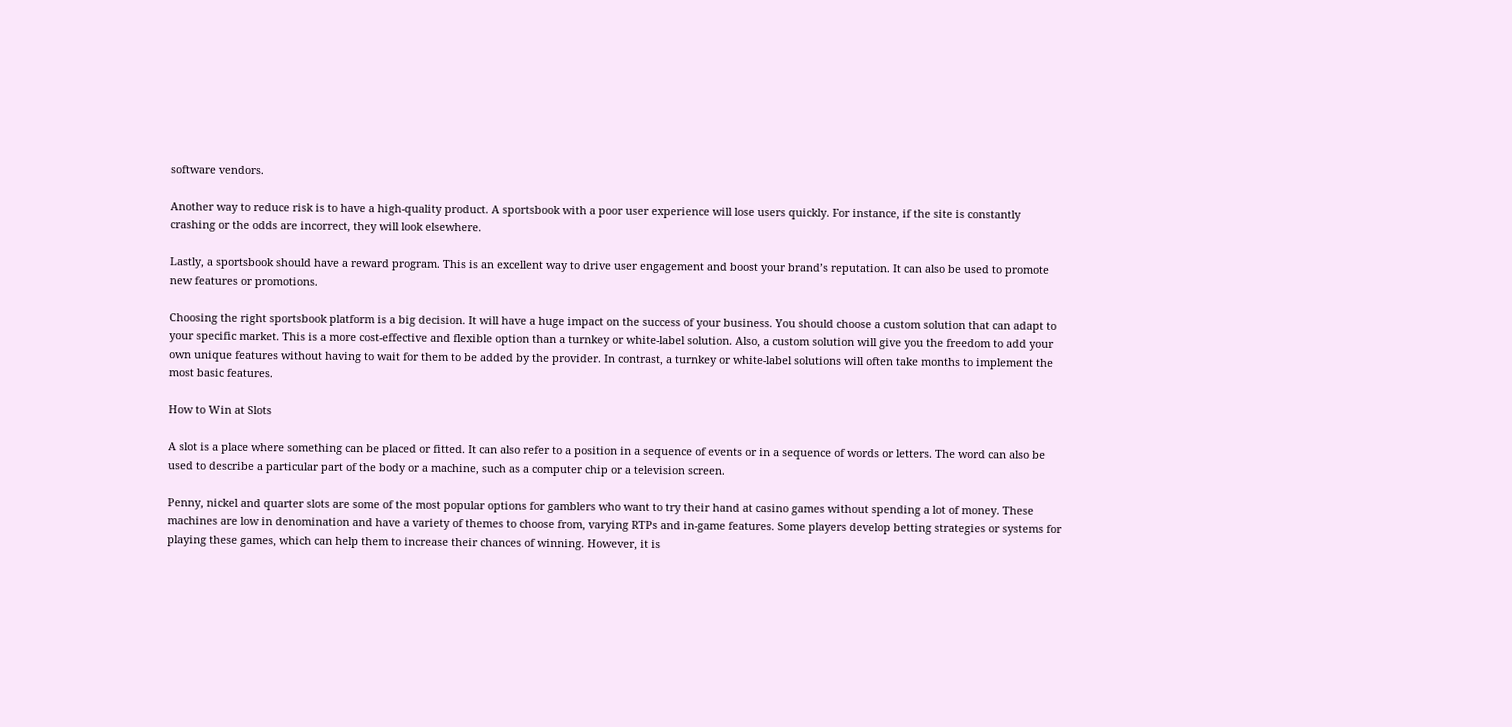software vendors.

Another way to reduce risk is to have a high-quality product. A sportsbook with a poor user experience will lose users quickly. For instance, if the site is constantly crashing or the odds are incorrect, they will look elsewhere.

Lastly, a sportsbook should have a reward program. This is an excellent way to drive user engagement and boost your brand’s reputation. It can also be used to promote new features or promotions.

Choosing the right sportsbook platform is a big decision. It will have a huge impact on the success of your business. You should choose a custom solution that can adapt to your specific market. This is a more cost-effective and flexible option than a turnkey or white-label solution. Also, a custom solution will give you the freedom to add your own unique features without having to wait for them to be added by the provider. In contrast, a turnkey or white-label solutions will often take months to implement the most basic features.

How to Win at Slots

A slot is a place where something can be placed or fitted. It can also refer to a position in a sequence of events or in a sequence of words or letters. The word can also be used to describe a particular part of the body or a machine, such as a computer chip or a television screen.

Penny, nickel and quarter slots are some of the most popular options for gamblers who want to try their hand at casino games without spending a lot of money. These machines are low in denomination and have a variety of themes to choose from, varying RTPs and in-game features. Some players develop betting strategies or systems for playing these games, which can help them to increase their chances of winning. However, it is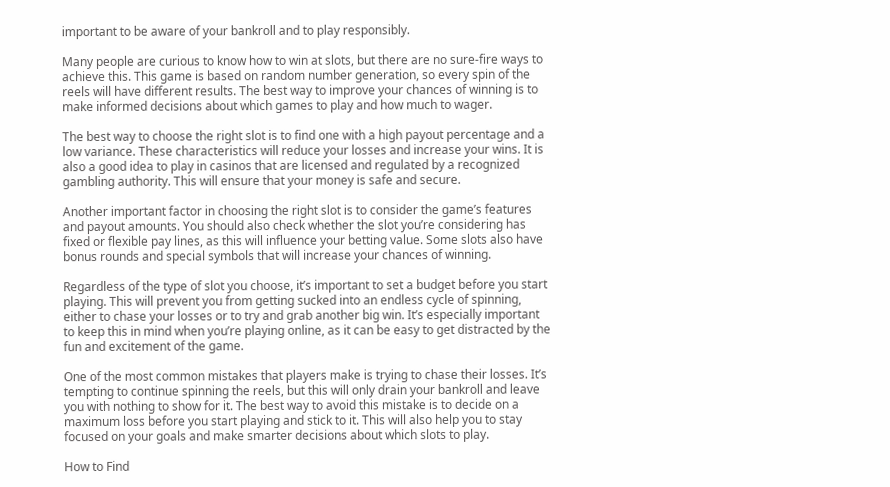important to be aware of your bankroll and to play responsibly.

Many people are curious to know how to win at slots, but there are no sure-fire ways to achieve this. This game is based on random number generation, so every spin of the reels will have different results. The best way to improve your chances of winning is to make informed decisions about which games to play and how much to wager.

The best way to choose the right slot is to find one with a high payout percentage and a low variance. These characteristics will reduce your losses and increase your wins. It is also a good idea to play in casinos that are licensed and regulated by a recognized gambling authority. This will ensure that your money is safe and secure.

Another important factor in choosing the right slot is to consider the game’s features and payout amounts. You should also check whether the slot you’re considering has fixed or flexible pay lines, as this will influence your betting value. Some slots also have bonus rounds and special symbols that will increase your chances of winning.

Regardless of the type of slot you choose, it’s important to set a budget before you start playing. This will prevent you from getting sucked into an endless cycle of spinning, either to chase your losses or to try and grab another big win. It’s especially important to keep this in mind when you’re playing online, as it can be easy to get distracted by the fun and excitement of the game.

One of the most common mistakes that players make is trying to chase their losses. It’s tempting to continue spinning the reels, but this will only drain your bankroll and leave you with nothing to show for it. The best way to avoid this mistake is to decide on a maximum loss before you start playing and stick to it. This will also help you to stay focused on your goals and make smarter decisions about which slots to play.

How to Find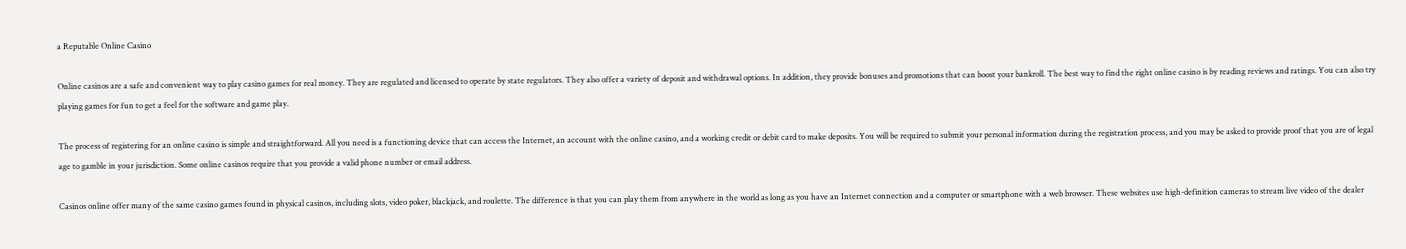a Reputable Online Casino

Online casinos are a safe and convenient way to play casino games for real money. They are regulated and licensed to operate by state regulators. They also offer a variety of deposit and withdrawal options. In addition, they provide bonuses and promotions that can boost your bankroll. The best way to find the right online casino is by reading reviews and ratings. You can also try playing games for fun to get a feel for the software and game play.

The process of registering for an online casino is simple and straightforward. All you need is a functioning device that can access the Internet, an account with the online casino, and a working credit or debit card to make deposits. You will be required to submit your personal information during the registration process, and you may be asked to provide proof that you are of legal age to gamble in your jurisdiction. Some online casinos require that you provide a valid phone number or email address.

Casinos online offer many of the same casino games found in physical casinos, including slots, video poker, blackjack, and roulette. The difference is that you can play them from anywhere in the world as long as you have an Internet connection and a computer or smartphone with a web browser. These websites use high-definition cameras to stream live video of the dealer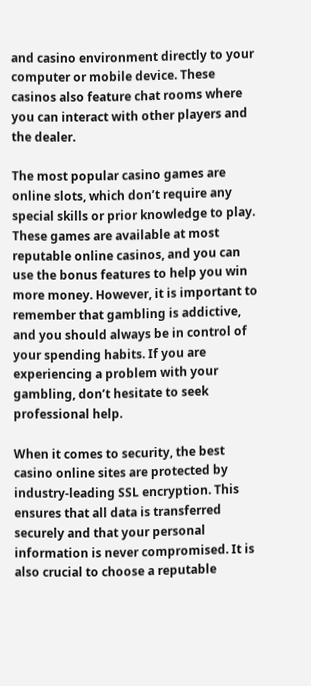and casino environment directly to your computer or mobile device. These casinos also feature chat rooms where you can interact with other players and the dealer.

The most popular casino games are online slots, which don’t require any special skills or prior knowledge to play. These games are available at most reputable online casinos, and you can use the bonus features to help you win more money. However, it is important to remember that gambling is addictive, and you should always be in control of your spending habits. If you are experiencing a problem with your gambling, don’t hesitate to seek professional help.

When it comes to security, the best casino online sites are protected by industry-leading SSL encryption. This ensures that all data is transferred securely and that your personal information is never compromised. It is also crucial to choose a reputable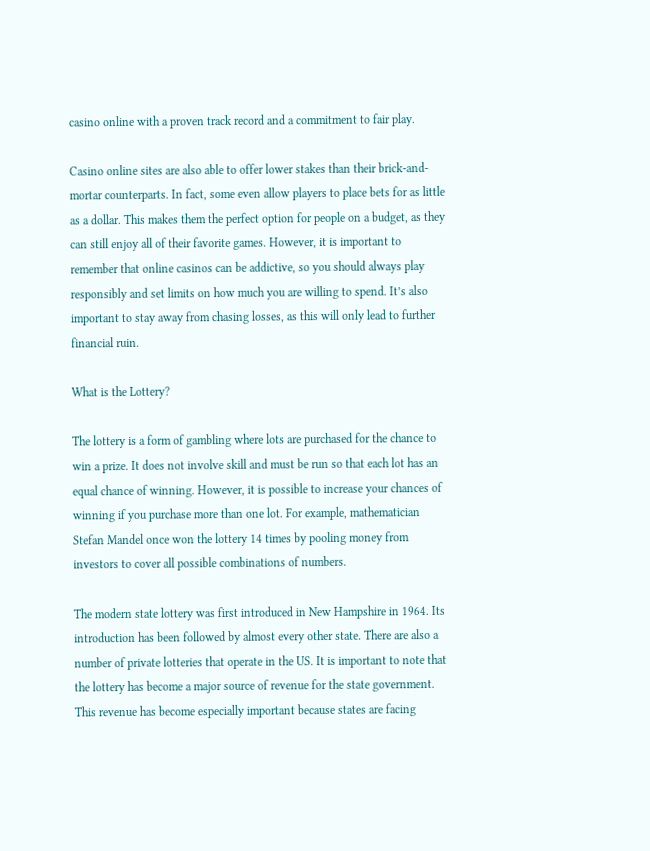casino online with a proven track record and a commitment to fair play.

Casino online sites are also able to offer lower stakes than their brick-and-mortar counterparts. In fact, some even allow players to place bets for as little as a dollar. This makes them the perfect option for people on a budget, as they can still enjoy all of their favorite games. However, it is important to remember that online casinos can be addictive, so you should always play responsibly and set limits on how much you are willing to spend. It’s also important to stay away from chasing losses, as this will only lead to further financial ruin.

What is the Lottery?

The lottery is a form of gambling where lots are purchased for the chance to win a prize. It does not involve skill and must be run so that each lot has an equal chance of winning. However, it is possible to increase your chances of winning if you purchase more than one lot. For example, mathematician Stefan Mandel once won the lottery 14 times by pooling money from investors to cover all possible combinations of numbers.

The modern state lottery was first introduced in New Hampshire in 1964. Its introduction has been followed by almost every other state. There are also a number of private lotteries that operate in the US. It is important to note that the lottery has become a major source of revenue for the state government. This revenue has become especially important because states are facing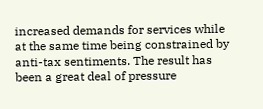increased demands for services while at the same time being constrained by anti-tax sentiments. The result has been a great deal of pressure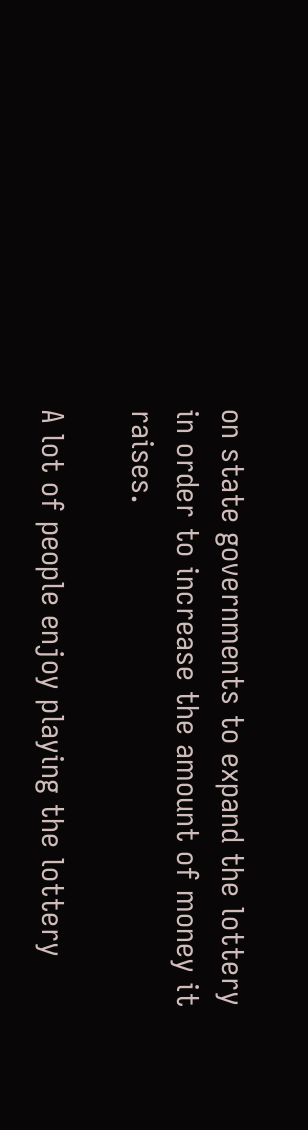on state governments to expand the lottery in order to increase the amount of money it raises.

A lot of people enjoy playing the lottery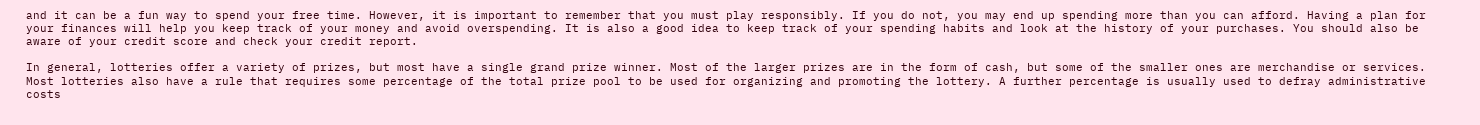and it can be a fun way to spend your free time. However, it is important to remember that you must play responsibly. If you do not, you may end up spending more than you can afford. Having a plan for your finances will help you keep track of your money and avoid overspending. It is also a good idea to keep track of your spending habits and look at the history of your purchases. You should also be aware of your credit score and check your credit report.

In general, lotteries offer a variety of prizes, but most have a single grand prize winner. Most of the larger prizes are in the form of cash, but some of the smaller ones are merchandise or services. Most lotteries also have a rule that requires some percentage of the total prize pool to be used for organizing and promoting the lottery. A further percentage is usually used to defray administrative costs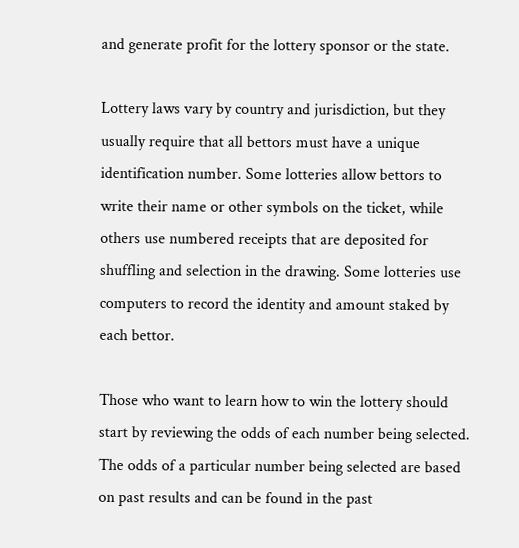and generate profit for the lottery sponsor or the state.

Lottery laws vary by country and jurisdiction, but they usually require that all bettors must have a unique identification number. Some lotteries allow bettors to write their name or other symbols on the ticket, while others use numbered receipts that are deposited for shuffling and selection in the drawing. Some lotteries use computers to record the identity and amount staked by each bettor.

Those who want to learn how to win the lottery should start by reviewing the odds of each number being selected. The odds of a particular number being selected are based on past results and can be found in the past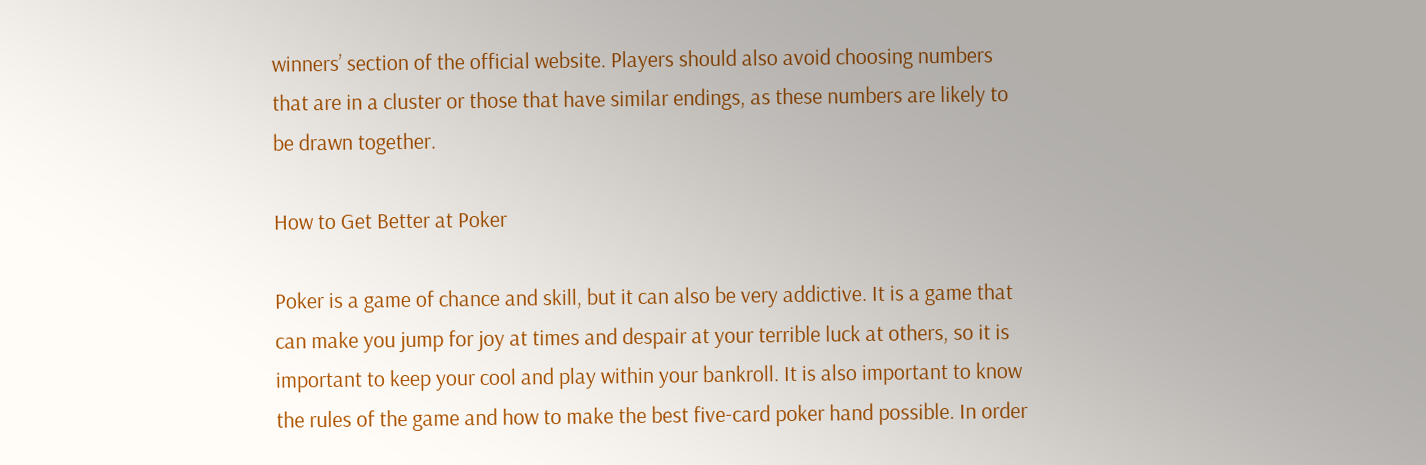winners’ section of the official website. Players should also avoid choosing numbers that are in a cluster or those that have similar endings, as these numbers are likely to be drawn together.

How to Get Better at Poker

Poker is a game of chance and skill, but it can also be very addictive. It is a game that can make you jump for joy at times and despair at your terrible luck at others, so it is important to keep your cool and play within your bankroll. It is also important to know the rules of the game and how to make the best five-card poker hand possible. In order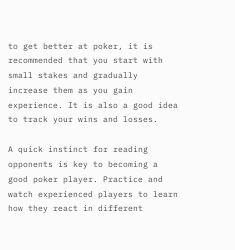to get better at poker, it is recommended that you start with small stakes and gradually increase them as you gain experience. It is also a good idea to track your wins and losses.

A quick instinct for reading opponents is key to becoming a good poker player. Practice and watch experienced players to learn how they react in different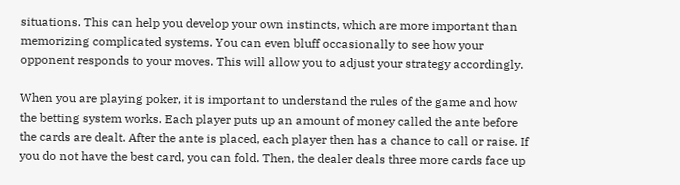situations. This can help you develop your own instincts, which are more important than memorizing complicated systems. You can even bluff occasionally to see how your opponent responds to your moves. This will allow you to adjust your strategy accordingly.

When you are playing poker, it is important to understand the rules of the game and how the betting system works. Each player puts up an amount of money called the ante before the cards are dealt. After the ante is placed, each player then has a chance to call or raise. If you do not have the best card, you can fold. Then, the dealer deals three more cards face up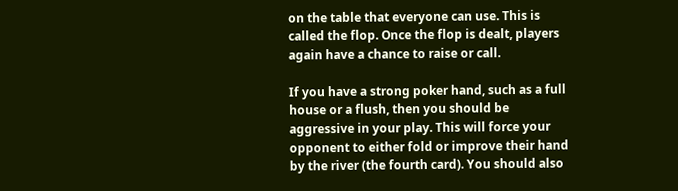on the table that everyone can use. This is called the flop. Once the flop is dealt, players again have a chance to raise or call.

If you have a strong poker hand, such as a full house or a flush, then you should be aggressive in your play. This will force your opponent to either fold or improve their hand by the river (the fourth card). You should also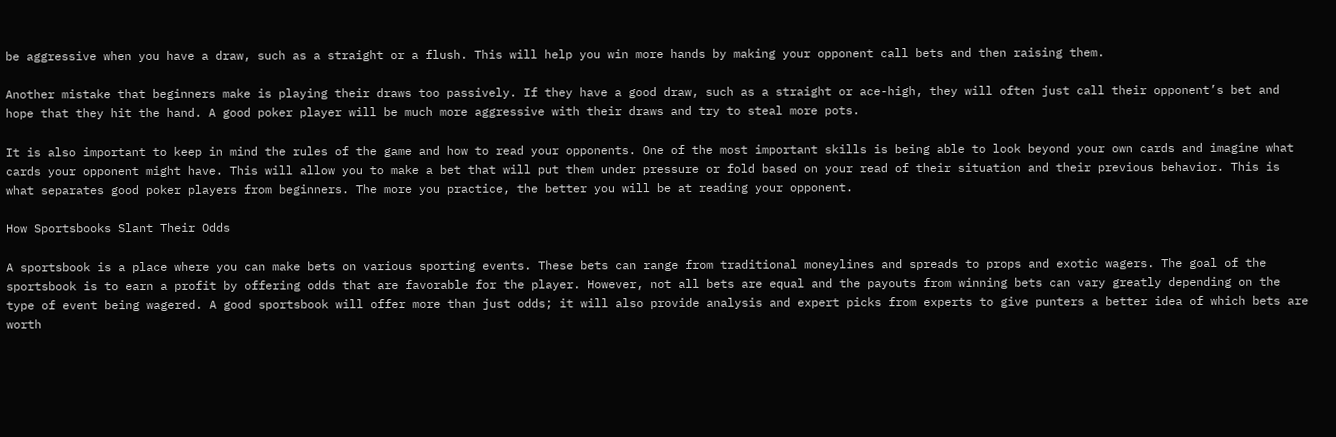be aggressive when you have a draw, such as a straight or a flush. This will help you win more hands by making your opponent call bets and then raising them.

Another mistake that beginners make is playing their draws too passively. If they have a good draw, such as a straight or ace-high, they will often just call their opponent’s bet and hope that they hit the hand. A good poker player will be much more aggressive with their draws and try to steal more pots.

It is also important to keep in mind the rules of the game and how to read your opponents. One of the most important skills is being able to look beyond your own cards and imagine what cards your opponent might have. This will allow you to make a bet that will put them under pressure or fold based on your read of their situation and their previous behavior. This is what separates good poker players from beginners. The more you practice, the better you will be at reading your opponent.

How Sportsbooks Slant Their Odds

A sportsbook is a place where you can make bets on various sporting events. These bets can range from traditional moneylines and spreads to props and exotic wagers. The goal of the sportsbook is to earn a profit by offering odds that are favorable for the player. However, not all bets are equal and the payouts from winning bets can vary greatly depending on the type of event being wagered. A good sportsbook will offer more than just odds; it will also provide analysis and expert picks from experts to give punters a better idea of which bets are worth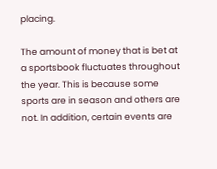placing.

The amount of money that is bet at a sportsbook fluctuates throughout the year. This is because some sports are in season and others are not. In addition, certain events are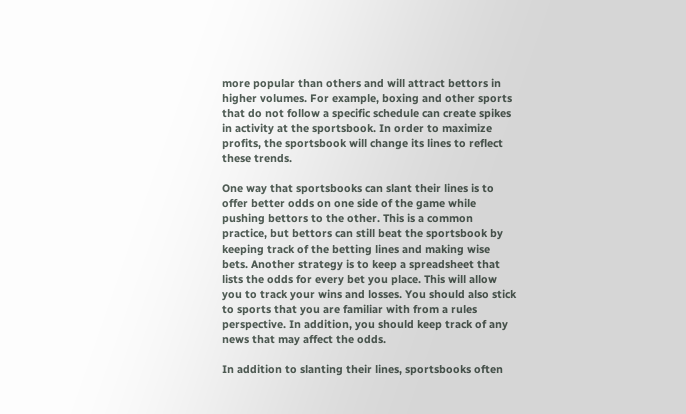more popular than others and will attract bettors in higher volumes. For example, boxing and other sports that do not follow a specific schedule can create spikes in activity at the sportsbook. In order to maximize profits, the sportsbook will change its lines to reflect these trends.

One way that sportsbooks can slant their lines is to offer better odds on one side of the game while pushing bettors to the other. This is a common practice, but bettors can still beat the sportsbook by keeping track of the betting lines and making wise bets. Another strategy is to keep a spreadsheet that lists the odds for every bet you place. This will allow you to track your wins and losses. You should also stick to sports that you are familiar with from a rules perspective. In addition, you should keep track of any news that may affect the odds.

In addition to slanting their lines, sportsbooks often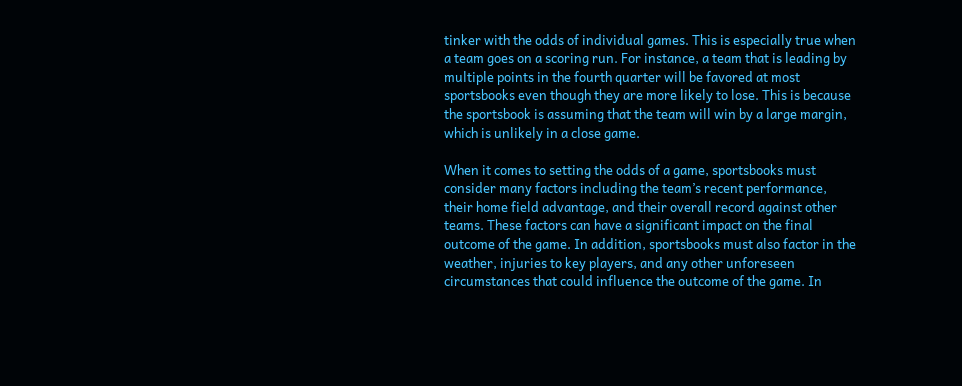tinker with the odds of individual games. This is especially true when a team goes on a scoring run. For instance, a team that is leading by multiple points in the fourth quarter will be favored at most sportsbooks even though they are more likely to lose. This is because the sportsbook is assuming that the team will win by a large margin, which is unlikely in a close game.

When it comes to setting the odds of a game, sportsbooks must consider many factors including the team’s recent performance, their home field advantage, and their overall record against other teams. These factors can have a significant impact on the final outcome of the game. In addition, sportsbooks must also factor in the weather, injuries to key players, and any other unforeseen circumstances that could influence the outcome of the game. In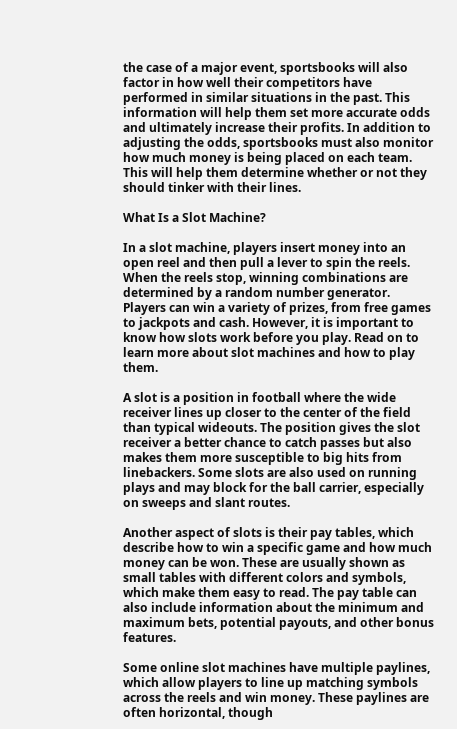the case of a major event, sportsbooks will also factor in how well their competitors have performed in similar situations in the past. This information will help them set more accurate odds and ultimately increase their profits. In addition to adjusting the odds, sportsbooks must also monitor how much money is being placed on each team. This will help them determine whether or not they should tinker with their lines.

What Is a Slot Machine?

In a slot machine, players insert money into an open reel and then pull a lever to spin the reels. When the reels stop, winning combinations are determined by a random number generator. Players can win a variety of prizes, from free games to jackpots and cash. However, it is important to know how slots work before you play. Read on to learn more about slot machines and how to play them.

A slot is a position in football where the wide receiver lines up closer to the center of the field than typical wideouts. The position gives the slot receiver a better chance to catch passes but also makes them more susceptible to big hits from linebackers. Some slots are also used on running plays and may block for the ball carrier, especially on sweeps and slant routes.

Another aspect of slots is their pay tables, which describe how to win a specific game and how much money can be won. These are usually shown as small tables with different colors and symbols, which make them easy to read. The pay table can also include information about the minimum and maximum bets, potential payouts, and other bonus features.

Some online slot machines have multiple paylines, which allow players to line up matching symbols across the reels and win money. These paylines are often horizontal, though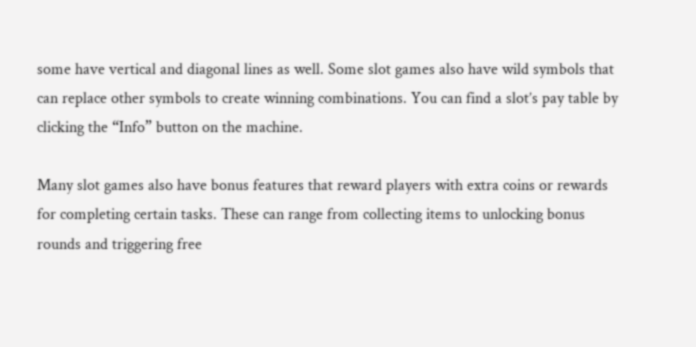some have vertical and diagonal lines as well. Some slot games also have wild symbols that can replace other symbols to create winning combinations. You can find a slot’s pay table by clicking the “Info” button on the machine.

Many slot games also have bonus features that reward players with extra coins or rewards for completing certain tasks. These can range from collecting items to unlocking bonus rounds and triggering free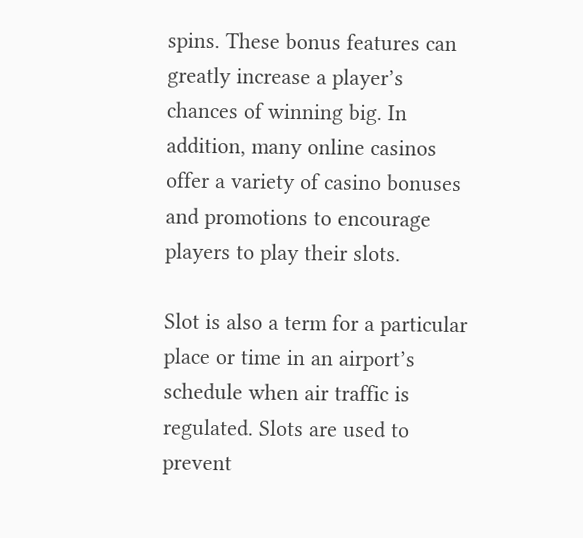spins. These bonus features can greatly increase a player’s chances of winning big. In addition, many online casinos offer a variety of casino bonuses and promotions to encourage players to play their slots.

Slot is also a term for a particular place or time in an airport’s schedule when air traffic is regulated. Slots are used to prevent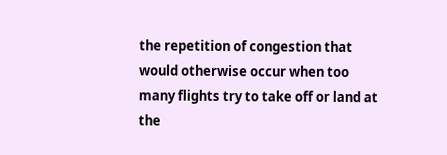the repetition of congestion that would otherwise occur when too many flights try to take off or land at the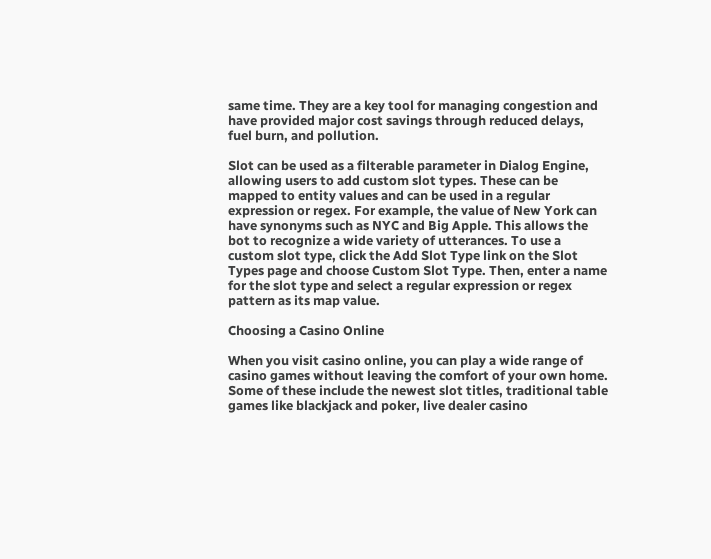same time. They are a key tool for managing congestion and have provided major cost savings through reduced delays, fuel burn, and pollution.

Slot can be used as a filterable parameter in Dialog Engine, allowing users to add custom slot types. These can be mapped to entity values and can be used in a regular expression or regex. For example, the value of New York can have synonyms such as NYC and Big Apple. This allows the bot to recognize a wide variety of utterances. To use a custom slot type, click the Add Slot Type link on the Slot Types page and choose Custom Slot Type. Then, enter a name for the slot type and select a regular expression or regex pattern as its map value.

Choosing a Casino Online

When you visit casino online, you can play a wide range of casino games without leaving the comfort of your own home. Some of these include the newest slot titles, traditional table games like blackjack and poker, live dealer casino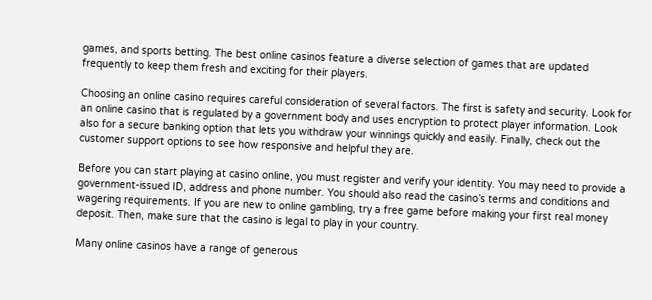games, and sports betting. The best online casinos feature a diverse selection of games that are updated frequently to keep them fresh and exciting for their players.

Choosing an online casino requires careful consideration of several factors. The first is safety and security. Look for an online casino that is regulated by a government body and uses encryption to protect player information. Look also for a secure banking option that lets you withdraw your winnings quickly and easily. Finally, check out the customer support options to see how responsive and helpful they are.

Before you can start playing at casino online, you must register and verify your identity. You may need to provide a government-issued ID, address and phone number. You should also read the casino’s terms and conditions and wagering requirements. If you are new to online gambling, try a free game before making your first real money deposit. Then, make sure that the casino is legal to play in your country.

Many online casinos have a range of generous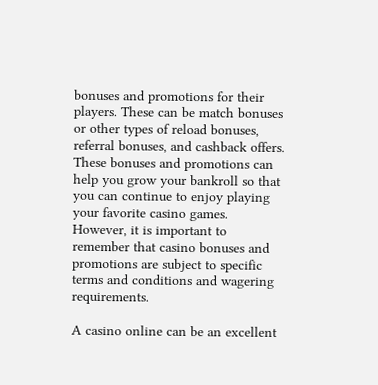bonuses and promotions for their players. These can be match bonuses or other types of reload bonuses, referral bonuses, and cashback offers. These bonuses and promotions can help you grow your bankroll so that you can continue to enjoy playing your favorite casino games. However, it is important to remember that casino bonuses and promotions are subject to specific terms and conditions and wagering requirements.

A casino online can be an excellent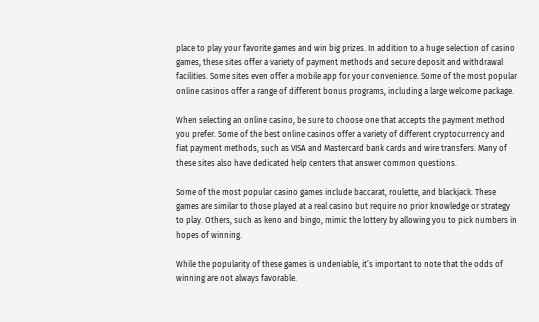place to play your favorite games and win big prizes. In addition to a huge selection of casino games, these sites offer a variety of payment methods and secure deposit and withdrawal facilities. Some sites even offer a mobile app for your convenience. Some of the most popular online casinos offer a range of different bonus programs, including a large welcome package.

When selecting an online casino, be sure to choose one that accepts the payment method you prefer. Some of the best online casinos offer a variety of different cryptocurrency and fiat payment methods, such as VISA and Mastercard bank cards and wire transfers. Many of these sites also have dedicated help centers that answer common questions.

Some of the most popular casino games include baccarat, roulette, and blackjack. These games are similar to those played at a real casino but require no prior knowledge or strategy to play. Others, such as keno and bingo, mimic the lottery by allowing you to pick numbers in hopes of winning.

While the popularity of these games is undeniable, it’s important to note that the odds of winning are not always favorable.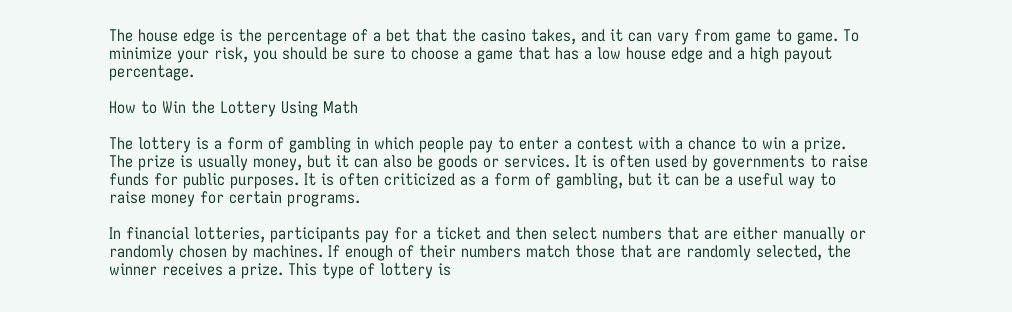The house edge is the percentage of a bet that the casino takes, and it can vary from game to game. To minimize your risk, you should be sure to choose a game that has a low house edge and a high payout percentage.

How to Win the Lottery Using Math

The lottery is a form of gambling in which people pay to enter a contest with a chance to win a prize. The prize is usually money, but it can also be goods or services. It is often used by governments to raise funds for public purposes. It is often criticized as a form of gambling, but it can be a useful way to raise money for certain programs.

In financial lotteries, participants pay for a ticket and then select numbers that are either manually or randomly chosen by machines. If enough of their numbers match those that are randomly selected, the winner receives a prize. This type of lottery is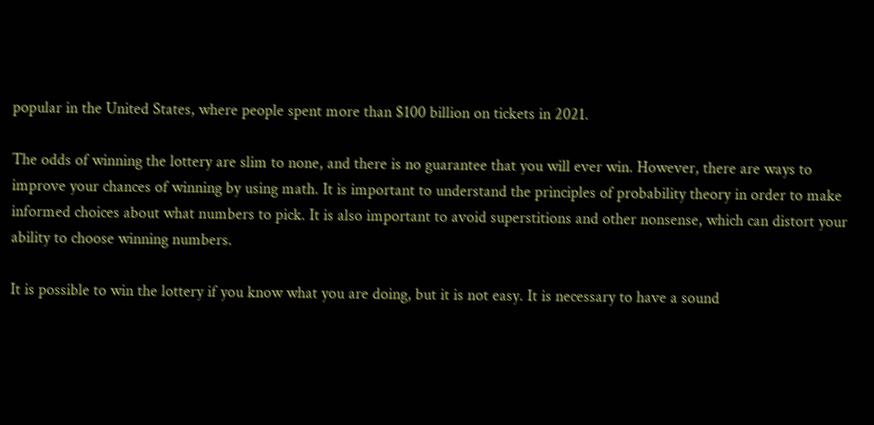popular in the United States, where people spent more than $100 billion on tickets in 2021.

The odds of winning the lottery are slim to none, and there is no guarantee that you will ever win. However, there are ways to improve your chances of winning by using math. It is important to understand the principles of probability theory in order to make informed choices about what numbers to pick. It is also important to avoid superstitions and other nonsense, which can distort your ability to choose winning numbers.

It is possible to win the lottery if you know what you are doing, but it is not easy. It is necessary to have a sound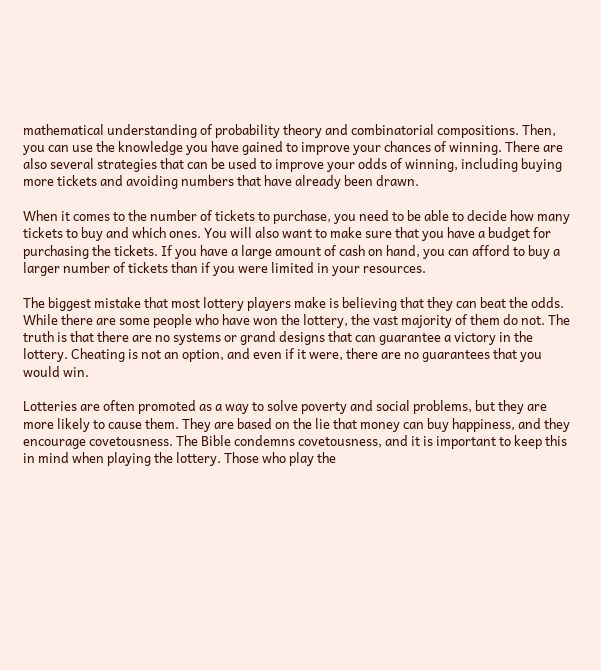mathematical understanding of probability theory and combinatorial compositions. Then, you can use the knowledge you have gained to improve your chances of winning. There are also several strategies that can be used to improve your odds of winning, including buying more tickets and avoiding numbers that have already been drawn.

When it comes to the number of tickets to purchase, you need to be able to decide how many tickets to buy and which ones. You will also want to make sure that you have a budget for purchasing the tickets. If you have a large amount of cash on hand, you can afford to buy a larger number of tickets than if you were limited in your resources.

The biggest mistake that most lottery players make is believing that they can beat the odds. While there are some people who have won the lottery, the vast majority of them do not. The truth is that there are no systems or grand designs that can guarantee a victory in the lottery. Cheating is not an option, and even if it were, there are no guarantees that you would win.

Lotteries are often promoted as a way to solve poverty and social problems, but they are more likely to cause them. They are based on the lie that money can buy happiness, and they encourage covetousness. The Bible condemns covetousness, and it is important to keep this in mind when playing the lottery. Those who play the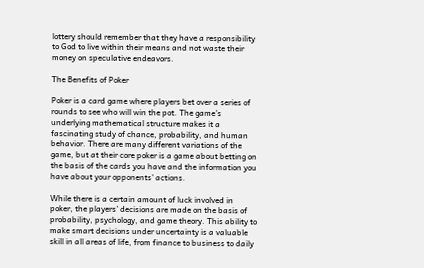lottery should remember that they have a responsibility to God to live within their means and not waste their money on speculative endeavors.

The Benefits of Poker

Poker is a card game where players bet over a series of rounds to see who will win the pot. The game’s underlying mathematical structure makes it a fascinating study of chance, probability, and human behavior. There are many different variations of the game, but at their core poker is a game about betting on the basis of the cards you have and the information you have about your opponents’ actions.

While there is a certain amount of luck involved in poker, the players’ decisions are made on the basis of probability, psychology, and game theory. This ability to make smart decisions under uncertainty is a valuable skill in all areas of life, from finance to business to daily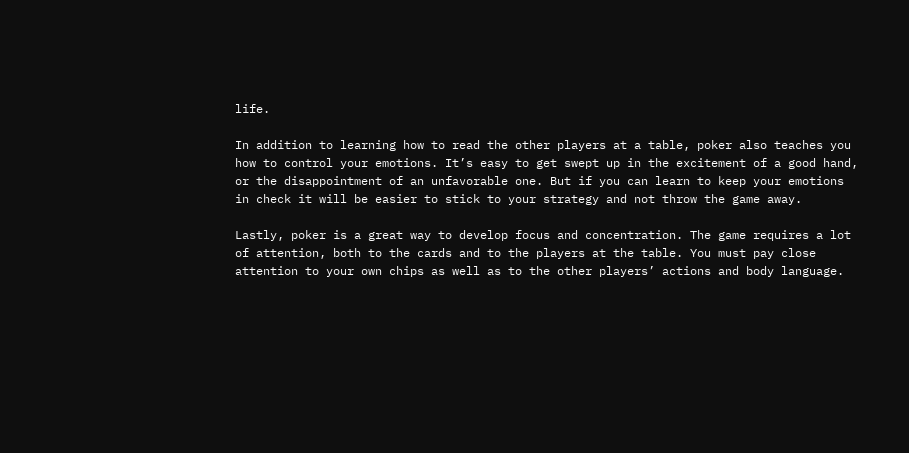life.

In addition to learning how to read the other players at a table, poker also teaches you how to control your emotions. It’s easy to get swept up in the excitement of a good hand, or the disappointment of an unfavorable one. But if you can learn to keep your emotions in check it will be easier to stick to your strategy and not throw the game away.

Lastly, poker is a great way to develop focus and concentration. The game requires a lot of attention, both to the cards and to the players at the table. You must pay close attention to your own chips as well as to the other players’ actions and body language.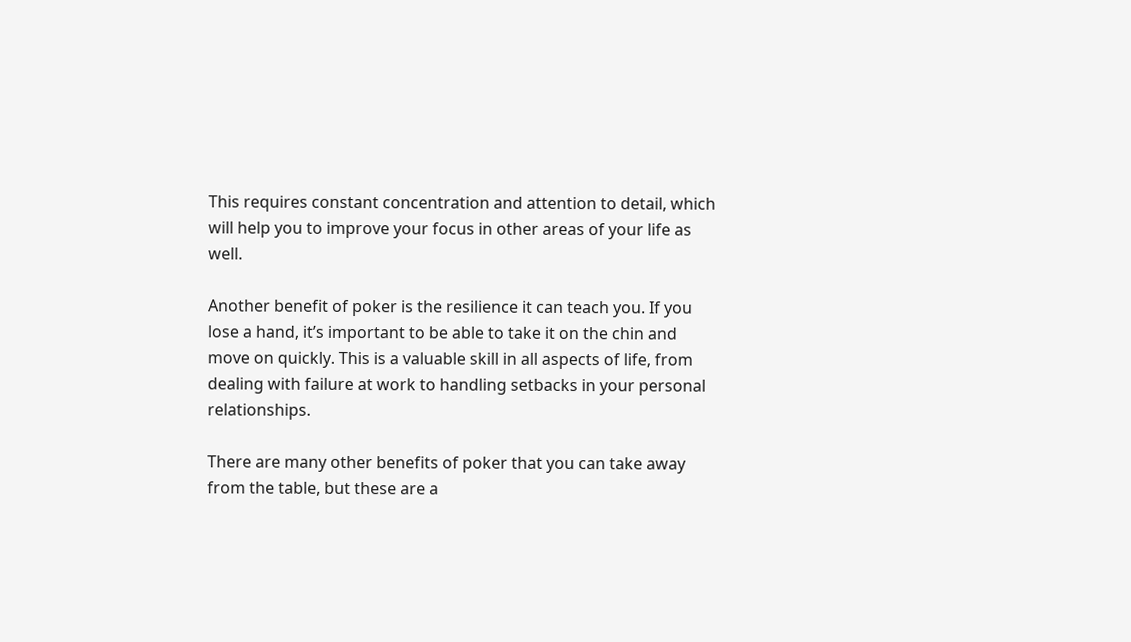This requires constant concentration and attention to detail, which will help you to improve your focus in other areas of your life as well.

Another benefit of poker is the resilience it can teach you. If you lose a hand, it’s important to be able to take it on the chin and move on quickly. This is a valuable skill in all aspects of life, from dealing with failure at work to handling setbacks in your personal relationships.

There are many other benefits of poker that you can take away from the table, but these are a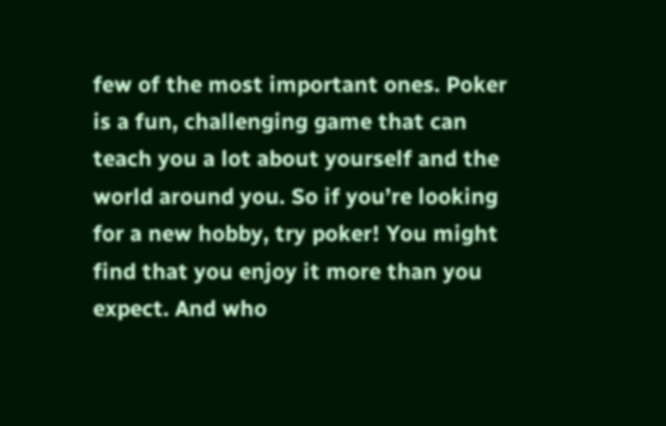few of the most important ones. Poker is a fun, challenging game that can teach you a lot about yourself and the world around you. So if you’re looking for a new hobby, try poker! You might find that you enjoy it more than you expect. And who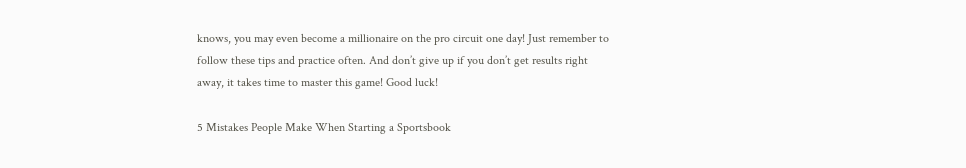knows, you may even become a millionaire on the pro circuit one day! Just remember to follow these tips and practice often. And don’t give up if you don’t get results right away, it takes time to master this game! Good luck!

5 Mistakes People Make When Starting a Sportsbook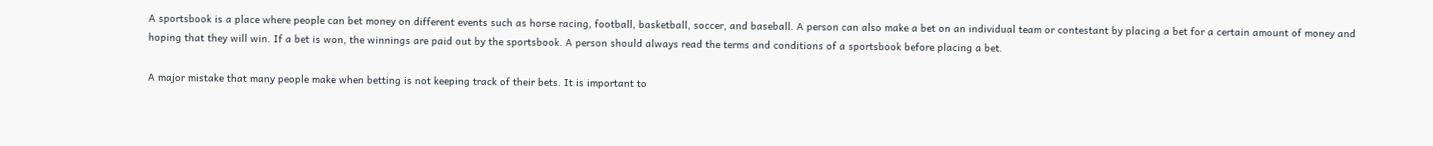A sportsbook is a place where people can bet money on different events such as horse racing, football, basketball, soccer, and baseball. A person can also make a bet on an individual team or contestant by placing a bet for a certain amount of money and hoping that they will win. If a bet is won, the winnings are paid out by the sportsbook. A person should always read the terms and conditions of a sportsbook before placing a bet.

A major mistake that many people make when betting is not keeping track of their bets. It is important to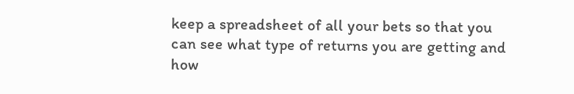keep a spreadsheet of all your bets so that you can see what type of returns you are getting and how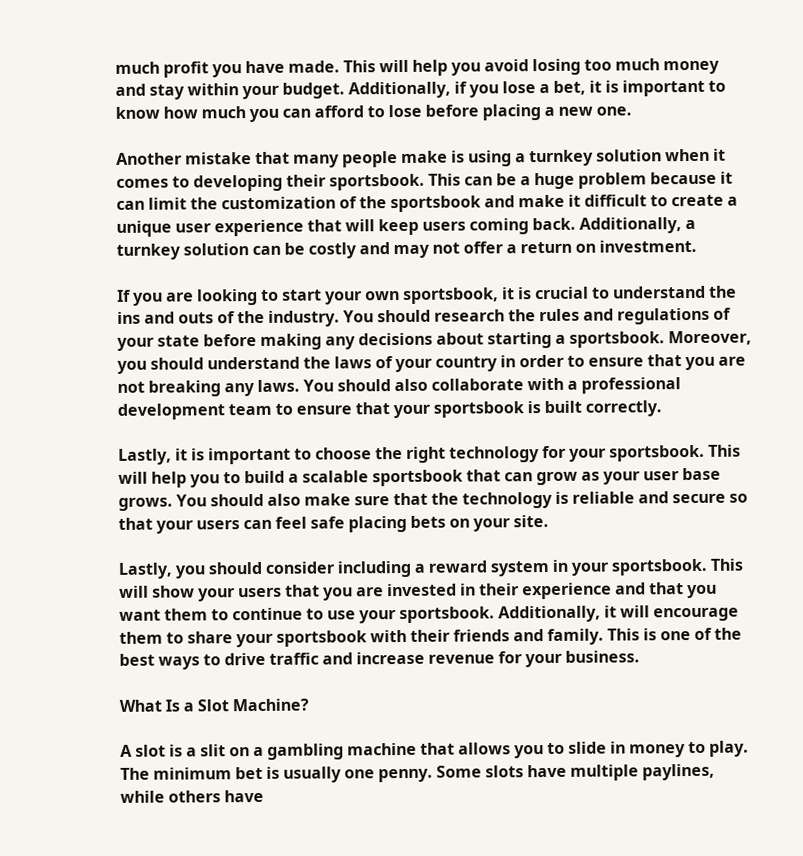much profit you have made. This will help you avoid losing too much money and stay within your budget. Additionally, if you lose a bet, it is important to know how much you can afford to lose before placing a new one.

Another mistake that many people make is using a turnkey solution when it comes to developing their sportsbook. This can be a huge problem because it can limit the customization of the sportsbook and make it difficult to create a unique user experience that will keep users coming back. Additionally, a turnkey solution can be costly and may not offer a return on investment.

If you are looking to start your own sportsbook, it is crucial to understand the ins and outs of the industry. You should research the rules and regulations of your state before making any decisions about starting a sportsbook. Moreover, you should understand the laws of your country in order to ensure that you are not breaking any laws. You should also collaborate with a professional development team to ensure that your sportsbook is built correctly.

Lastly, it is important to choose the right technology for your sportsbook. This will help you to build a scalable sportsbook that can grow as your user base grows. You should also make sure that the technology is reliable and secure so that your users can feel safe placing bets on your site.

Lastly, you should consider including a reward system in your sportsbook. This will show your users that you are invested in their experience and that you want them to continue to use your sportsbook. Additionally, it will encourage them to share your sportsbook with their friends and family. This is one of the best ways to drive traffic and increase revenue for your business.

What Is a Slot Machine?

A slot is a slit on a gambling machine that allows you to slide in money to play. The minimum bet is usually one penny. Some slots have multiple paylines, while others have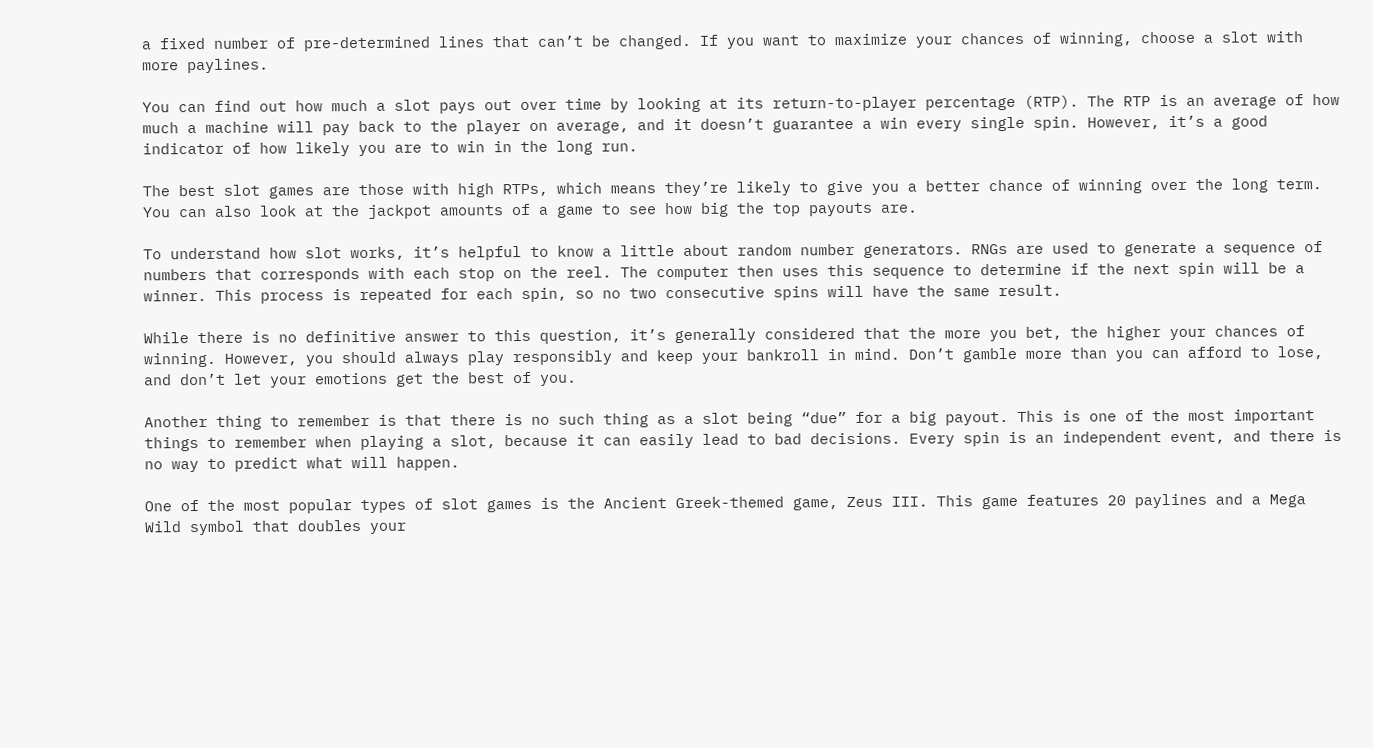a fixed number of pre-determined lines that can’t be changed. If you want to maximize your chances of winning, choose a slot with more paylines.

You can find out how much a slot pays out over time by looking at its return-to-player percentage (RTP). The RTP is an average of how much a machine will pay back to the player on average, and it doesn’t guarantee a win every single spin. However, it’s a good indicator of how likely you are to win in the long run.

The best slot games are those with high RTPs, which means they’re likely to give you a better chance of winning over the long term. You can also look at the jackpot amounts of a game to see how big the top payouts are.

To understand how slot works, it’s helpful to know a little about random number generators. RNGs are used to generate a sequence of numbers that corresponds with each stop on the reel. The computer then uses this sequence to determine if the next spin will be a winner. This process is repeated for each spin, so no two consecutive spins will have the same result.

While there is no definitive answer to this question, it’s generally considered that the more you bet, the higher your chances of winning. However, you should always play responsibly and keep your bankroll in mind. Don’t gamble more than you can afford to lose, and don’t let your emotions get the best of you.

Another thing to remember is that there is no such thing as a slot being “due” for a big payout. This is one of the most important things to remember when playing a slot, because it can easily lead to bad decisions. Every spin is an independent event, and there is no way to predict what will happen.

One of the most popular types of slot games is the Ancient Greek-themed game, Zeus III. This game features 20 paylines and a Mega Wild symbol that doubles your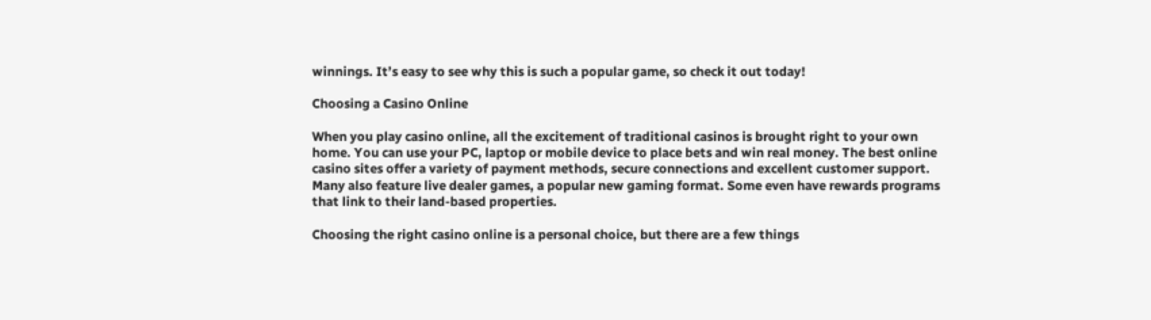winnings. It’s easy to see why this is such a popular game, so check it out today!

Choosing a Casino Online

When you play casino online, all the excitement of traditional casinos is brought right to your own home. You can use your PC, laptop or mobile device to place bets and win real money. The best online casino sites offer a variety of payment methods, secure connections and excellent customer support. Many also feature live dealer games, a popular new gaming format. Some even have rewards programs that link to their land-based properties.

Choosing the right casino online is a personal choice, but there are a few things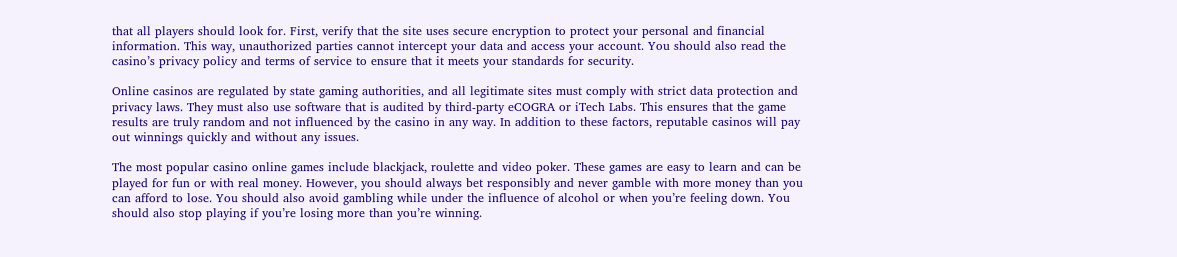that all players should look for. First, verify that the site uses secure encryption to protect your personal and financial information. This way, unauthorized parties cannot intercept your data and access your account. You should also read the casino’s privacy policy and terms of service to ensure that it meets your standards for security.

Online casinos are regulated by state gaming authorities, and all legitimate sites must comply with strict data protection and privacy laws. They must also use software that is audited by third-party eCOGRA or iTech Labs. This ensures that the game results are truly random and not influenced by the casino in any way. In addition to these factors, reputable casinos will pay out winnings quickly and without any issues.

The most popular casino online games include blackjack, roulette and video poker. These games are easy to learn and can be played for fun or with real money. However, you should always bet responsibly and never gamble with more money than you can afford to lose. You should also avoid gambling while under the influence of alcohol or when you’re feeling down. You should also stop playing if you’re losing more than you’re winning.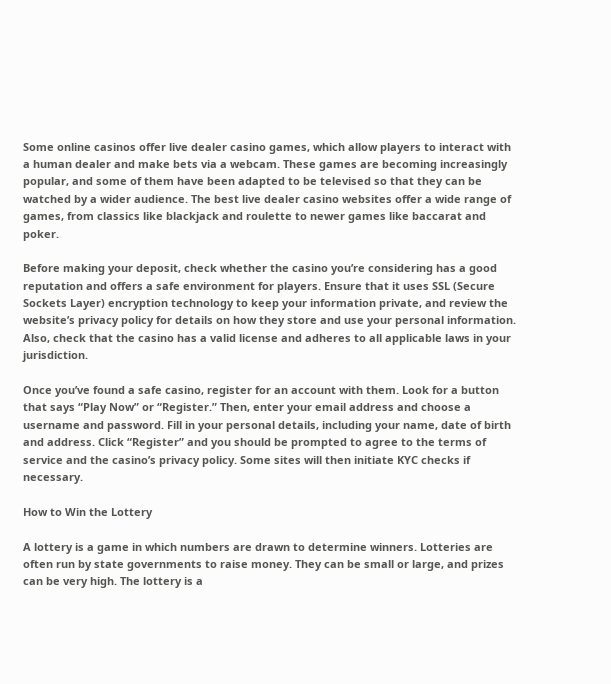Some online casinos offer live dealer casino games, which allow players to interact with a human dealer and make bets via a webcam. These games are becoming increasingly popular, and some of them have been adapted to be televised so that they can be watched by a wider audience. The best live dealer casino websites offer a wide range of games, from classics like blackjack and roulette to newer games like baccarat and poker.

Before making your deposit, check whether the casino you’re considering has a good reputation and offers a safe environment for players. Ensure that it uses SSL (Secure Sockets Layer) encryption technology to keep your information private, and review the website’s privacy policy for details on how they store and use your personal information. Also, check that the casino has a valid license and adheres to all applicable laws in your jurisdiction.

Once you’ve found a safe casino, register for an account with them. Look for a button that says “Play Now” or “Register.” Then, enter your email address and choose a username and password. Fill in your personal details, including your name, date of birth and address. Click “Register” and you should be prompted to agree to the terms of service and the casino’s privacy policy. Some sites will then initiate KYC checks if necessary.

How to Win the Lottery

A lottery is a game in which numbers are drawn to determine winners. Lotteries are often run by state governments to raise money. They can be small or large, and prizes can be very high. The lottery is a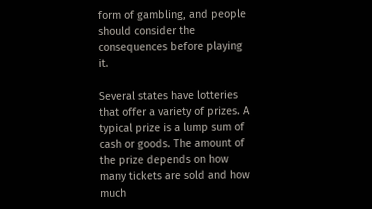form of gambling, and people should consider the consequences before playing it.

Several states have lotteries that offer a variety of prizes. A typical prize is a lump sum of cash or goods. The amount of the prize depends on how many tickets are sold and how much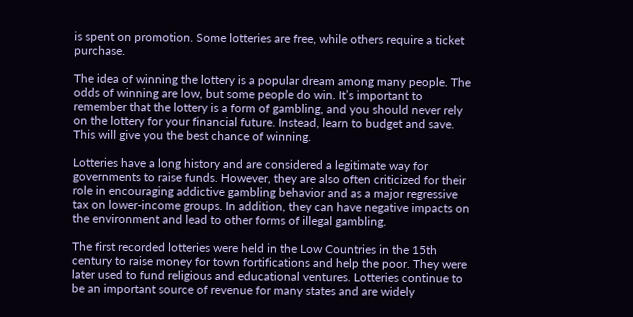is spent on promotion. Some lotteries are free, while others require a ticket purchase.

The idea of winning the lottery is a popular dream among many people. The odds of winning are low, but some people do win. It’s important to remember that the lottery is a form of gambling, and you should never rely on the lottery for your financial future. Instead, learn to budget and save. This will give you the best chance of winning.

Lotteries have a long history and are considered a legitimate way for governments to raise funds. However, they are also often criticized for their role in encouraging addictive gambling behavior and as a major regressive tax on lower-income groups. In addition, they can have negative impacts on the environment and lead to other forms of illegal gambling.

The first recorded lotteries were held in the Low Countries in the 15th century to raise money for town fortifications and help the poor. They were later used to fund religious and educational ventures. Lotteries continue to be an important source of revenue for many states and are widely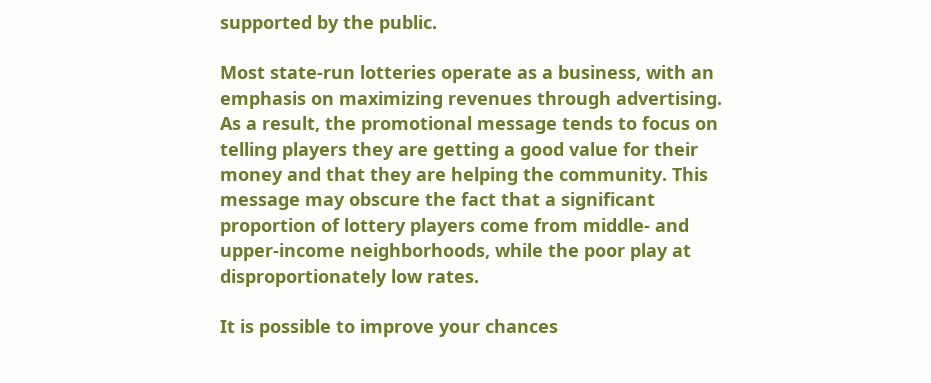supported by the public.

Most state-run lotteries operate as a business, with an emphasis on maximizing revenues through advertising. As a result, the promotional message tends to focus on telling players they are getting a good value for their money and that they are helping the community. This message may obscure the fact that a significant proportion of lottery players come from middle- and upper-income neighborhoods, while the poor play at disproportionately low rates.

It is possible to improve your chances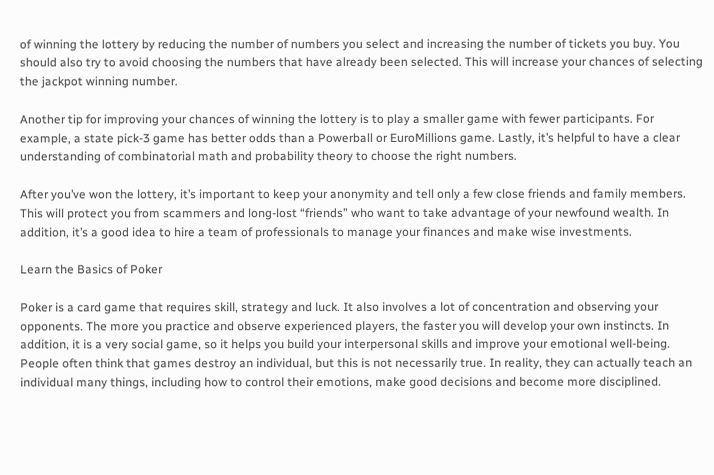of winning the lottery by reducing the number of numbers you select and increasing the number of tickets you buy. You should also try to avoid choosing the numbers that have already been selected. This will increase your chances of selecting the jackpot winning number.

Another tip for improving your chances of winning the lottery is to play a smaller game with fewer participants. For example, a state pick-3 game has better odds than a Powerball or EuroMillions game. Lastly, it’s helpful to have a clear understanding of combinatorial math and probability theory to choose the right numbers.

After you’ve won the lottery, it’s important to keep your anonymity and tell only a few close friends and family members. This will protect you from scammers and long-lost “friends” who want to take advantage of your newfound wealth. In addition, it’s a good idea to hire a team of professionals to manage your finances and make wise investments.

Learn the Basics of Poker

Poker is a card game that requires skill, strategy and luck. It also involves a lot of concentration and observing your opponents. The more you practice and observe experienced players, the faster you will develop your own instincts. In addition, it is a very social game, so it helps you build your interpersonal skills and improve your emotional well-being. People often think that games destroy an individual, but this is not necessarily true. In reality, they can actually teach an individual many things, including how to control their emotions, make good decisions and become more disciplined.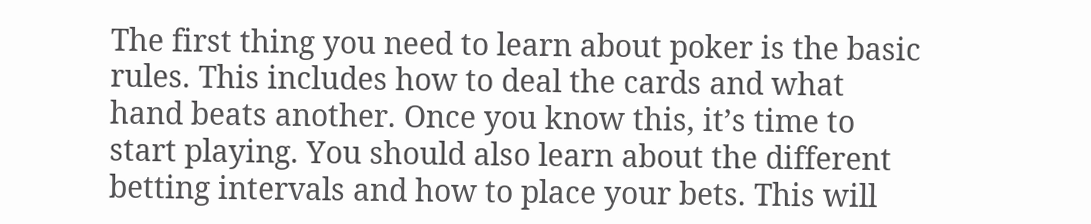The first thing you need to learn about poker is the basic rules. This includes how to deal the cards and what hand beats another. Once you know this, it’s time to start playing. You should also learn about the different betting intervals and how to place your bets. This will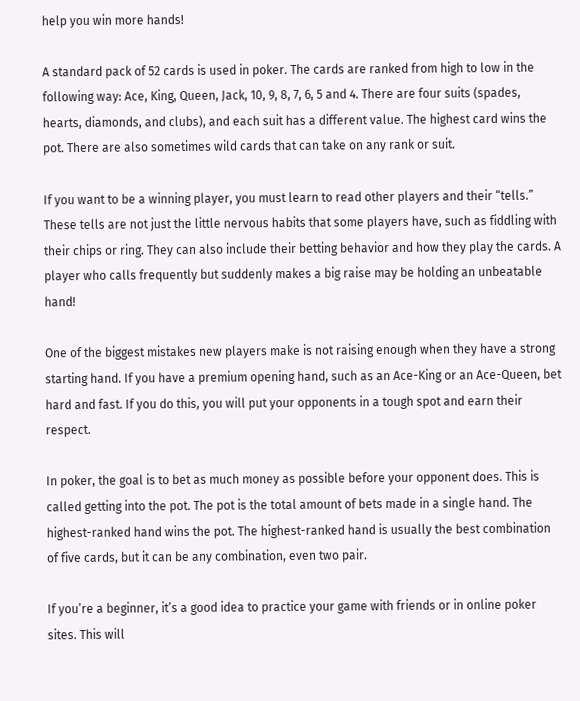help you win more hands!

A standard pack of 52 cards is used in poker. The cards are ranked from high to low in the following way: Ace, King, Queen, Jack, 10, 9, 8, 7, 6, 5 and 4. There are four suits (spades, hearts, diamonds, and clubs), and each suit has a different value. The highest card wins the pot. There are also sometimes wild cards that can take on any rank or suit.

If you want to be a winning player, you must learn to read other players and their “tells.” These tells are not just the little nervous habits that some players have, such as fiddling with their chips or ring. They can also include their betting behavior and how they play the cards. A player who calls frequently but suddenly makes a big raise may be holding an unbeatable hand!

One of the biggest mistakes new players make is not raising enough when they have a strong starting hand. If you have a premium opening hand, such as an Ace-King or an Ace-Queen, bet hard and fast. If you do this, you will put your opponents in a tough spot and earn their respect.

In poker, the goal is to bet as much money as possible before your opponent does. This is called getting into the pot. The pot is the total amount of bets made in a single hand. The highest-ranked hand wins the pot. The highest-ranked hand is usually the best combination of five cards, but it can be any combination, even two pair.

If you’re a beginner, it’s a good idea to practice your game with friends or in online poker sites. This will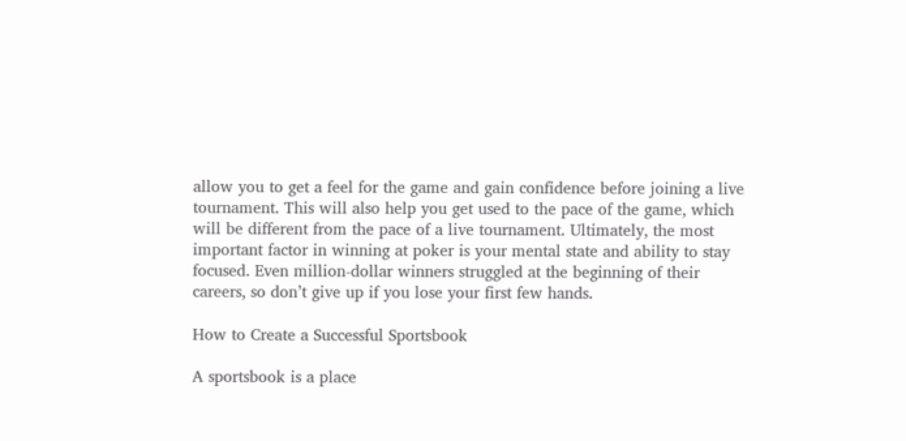allow you to get a feel for the game and gain confidence before joining a live tournament. This will also help you get used to the pace of the game, which will be different from the pace of a live tournament. Ultimately, the most important factor in winning at poker is your mental state and ability to stay focused. Even million-dollar winners struggled at the beginning of their careers, so don’t give up if you lose your first few hands.

How to Create a Successful Sportsbook

A sportsbook is a place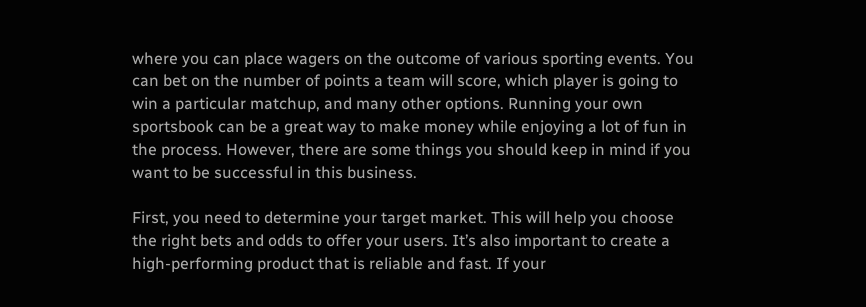where you can place wagers on the outcome of various sporting events. You can bet on the number of points a team will score, which player is going to win a particular matchup, and many other options. Running your own sportsbook can be a great way to make money while enjoying a lot of fun in the process. However, there are some things you should keep in mind if you want to be successful in this business.

First, you need to determine your target market. This will help you choose the right bets and odds to offer your users. It’s also important to create a high-performing product that is reliable and fast. If your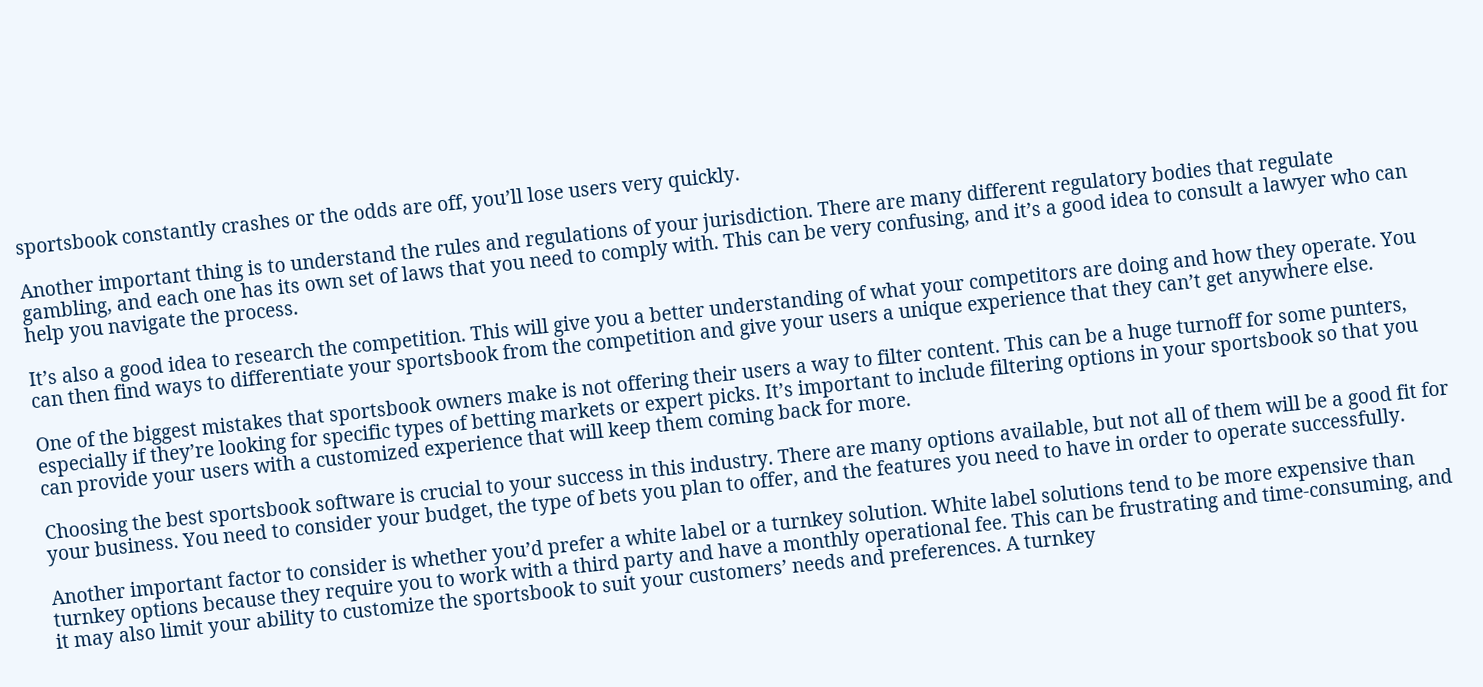sportsbook constantly crashes or the odds are off, you’ll lose users very quickly.

Another important thing is to understand the rules and regulations of your jurisdiction. There are many different regulatory bodies that regulate gambling, and each one has its own set of laws that you need to comply with. This can be very confusing, and it’s a good idea to consult a lawyer who can help you navigate the process.

It’s also a good idea to research the competition. This will give you a better understanding of what your competitors are doing and how they operate. You can then find ways to differentiate your sportsbook from the competition and give your users a unique experience that they can’t get anywhere else.

One of the biggest mistakes that sportsbook owners make is not offering their users a way to filter content. This can be a huge turnoff for some punters, especially if they’re looking for specific types of betting markets or expert picks. It’s important to include filtering options in your sportsbook so that you can provide your users with a customized experience that will keep them coming back for more.

Choosing the best sportsbook software is crucial to your success in this industry. There are many options available, but not all of them will be a good fit for your business. You need to consider your budget, the type of bets you plan to offer, and the features you need to have in order to operate successfully.

Another important factor to consider is whether you’d prefer a white label or a turnkey solution. White label solutions tend to be more expensive than turnkey options because they require you to work with a third party and have a monthly operational fee. This can be frustrating and time-consuming, and it may also limit your ability to customize the sportsbook to suit your customers’ needs and preferences. A turnkey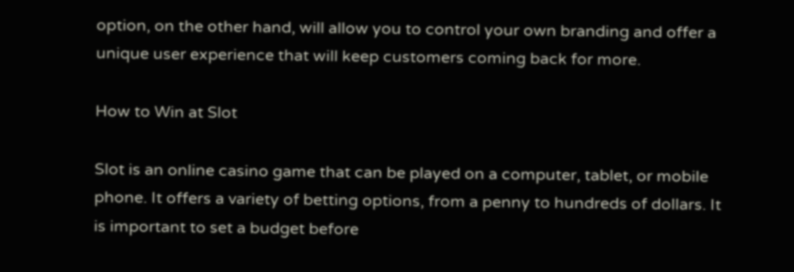option, on the other hand, will allow you to control your own branding and offer a unique user experience that will keep customers coming back for more.

How to Win at Slot

Slot is an online casino game that can be played on a computer, tablet, or mobile phone. It offers a variety of betting options, from a penny to hundreds of dollars. It is important to set a budget before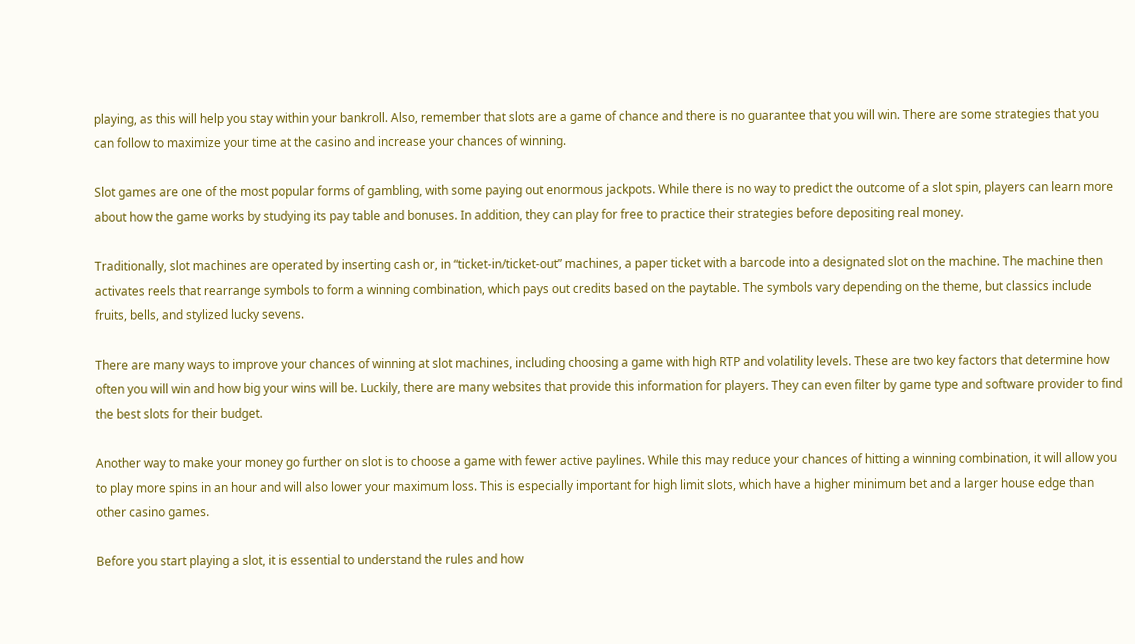playing, as this will help you stay within your bankroll. Also, remember that slots are a game of chance and there is no guarantee that you will win. There are some strategies that you can follow to maximize your time at the casino and increase your chances of winning.

Slot games are one of the most popular forms of gambling, with some paying out enormous jackpots. While there is no way to predict the outcome of a slot spin, players can learn more about how the game works by studying its pay table and bonuses. In addition, they can play for free to practice their strategies before depositing real money.

Traditionally, slot machines are operated by inserting cash or, in “ticket-in/ticket-out” machines, a paper ticket with a barcode into a designated slot on the machine. The machine then activates reels that rearrange symbols to form a winning combination, which pays out credits based on the paytable. The symbols vary depending on the theme, but classics include fruits, bells, and stylized lucky sevens.

There are many ways to improve your chances of winning at slot machines, including choosing a game with high RTP and volatility levels. These are two key factors that determine how often you will win and how big your wins will be. Luckily, there are many websites that provide this information for players. They can even filter by game type and software provider to find the best slots for their budget.

Another way to make your money go further on slot is to choose a game with fewer active paylines. While this may reduce your chances of hitting a winning combination, it will allow you to play more spins in an hour and will also lower your maximum loss. This is especially important for high limit slots, which have a higher minimum bet and a larger house edge than other casino games.

Before you start playing a slot, it is essential to understand the rules and how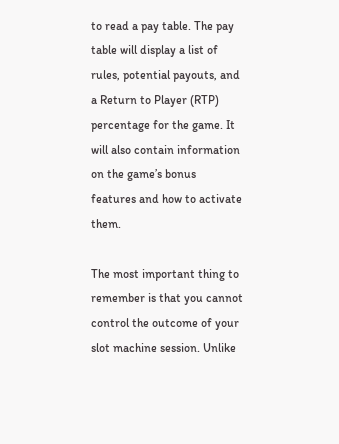to read a pay table. The pay table will display a list of rules, potential payouts, and a Return to Player (RTP) percentage for the game. It will also contain information on the game’s bonus features and how to activate them.

The most important thing to remember is that you cannot control the outcome of your slot machine session. Unlike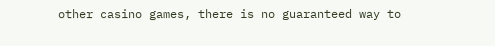other casino games, there is no guaranteed way to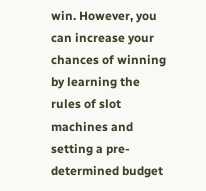win. However, you can increase your chances of winning by learning the rules of slot machines and setting a pre-determined budget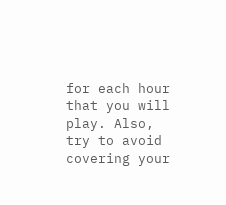for each hour that you will play. Also, try to avoid covering your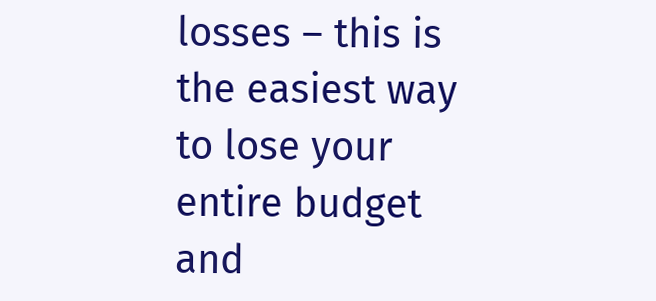losses – this is the easiest way to lose your entire budget and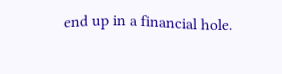end up in a financial hole.